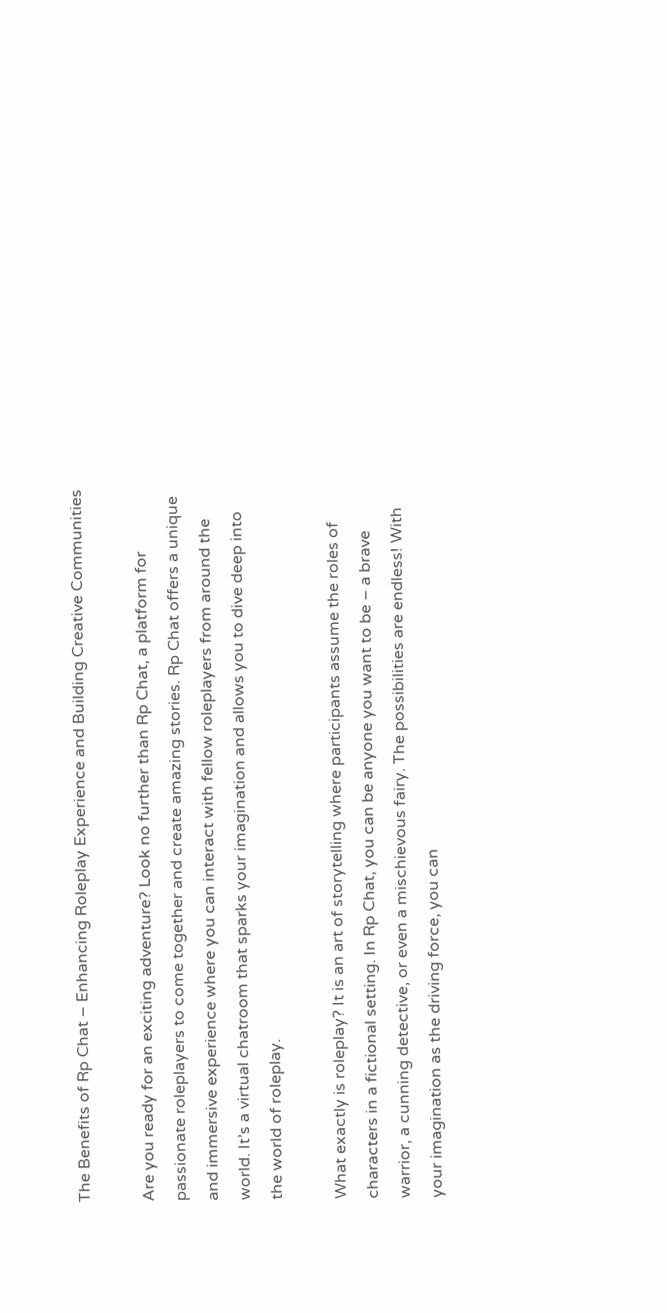The Benefits of Rp Chat – Enhancing Roleplay Experience and Building Creative Communities

Are you ready for an exciting adventure? Look no further than Rp Chat, a platform for passionate roleplayers to come together and create amazing stories. Rp Chat offers a unique and immersive experience where you can interact with fellow roleplayers from around the world. It’s a virtual chatroom that sparks your imagination and allows you to dive deep into the world of roleplay.

What exactly is roleplay? It is an art of storytelling where participants assume the roles of characters in a fictional setting. In Rp Chat, you can be anyone you want to be – a brave warrior, a cunning detective, or even a mischievous fairy. The possibilities are endless! With your imagination as the driving force, you can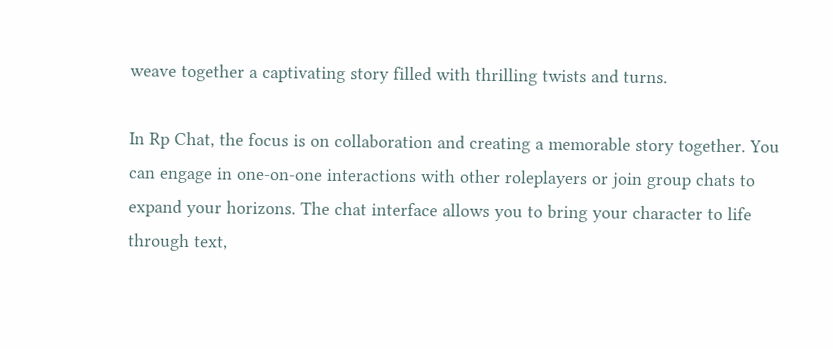weave together a captivating story filled with thrilling twists and turns.

In Rp Chat, the focus is on collaboration and creating a memorable story together. You can engage in one-on-one interactions with other roleplayers or join group chats to expand your horizons. The chat interface allows you to bring your character to life through text,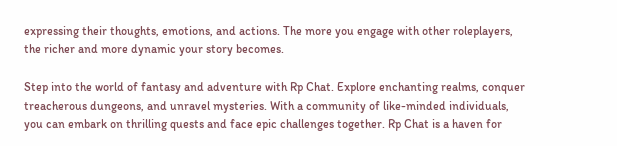expressing their thoughts, emotions, and actions. The more you engage with other roleplayers, the richer and more dynamic your story becomes.

Step into the world of fantasy and adventure with Rp Chat. Explore enchanting realms, conquer treacherous dungeons, and unravel mysteries. With a community of like-minded individuals, you can embark on thrilling quests and face epic challenges together. Rp Chat is a haven for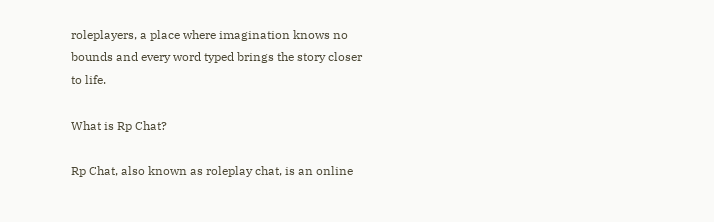roleplayers, a place where imagination knows no bounds and every word typed brings the story closer to life.

What is Rp Chat?

Rp Chat, also known as roleplay chat, is an online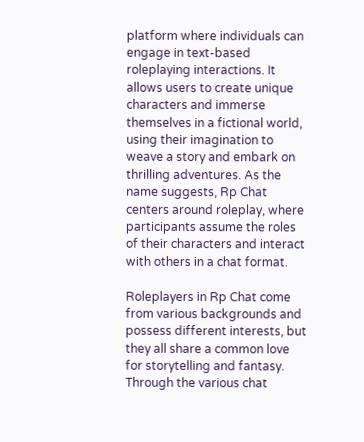platform where individuals can engage in text-based roleplaying interactions. It allows users to create unique characters and immerse themselves in a fictional world, using their imagination to weave a story and embark on thrilling adventures. As the name suggests, Rp Chat centers around roleplay, where participants assume the roles of their characters and interact with others in a chat format.

Roleplayers in Rp Chat come from various backgrounds and possess different interests, but they all share a common love for storytelling and fantasy. Through the various chat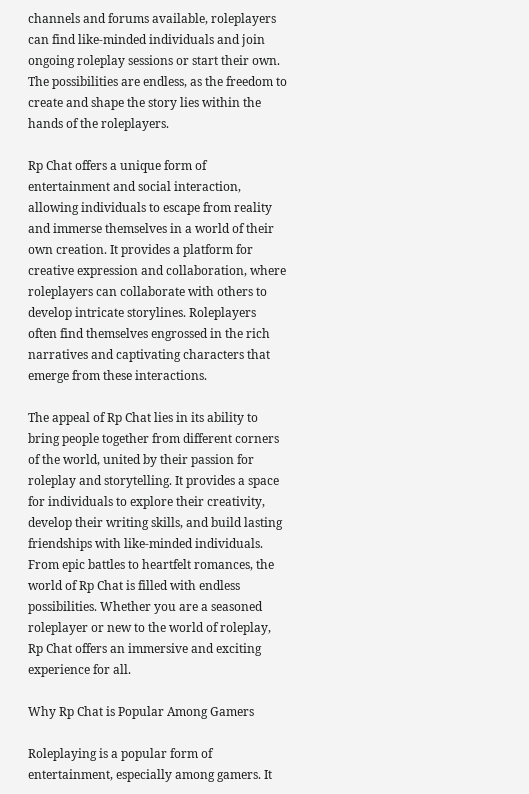channels and forums available, roleplayers can find like-minded individuals and join ongoing roleplay sessions or start their own. The possibilities are endless, as the freedom to create and shape the story lies within the hands of the roleplayers.

Rp Chat offers a unique form of entertainment and social interaction, allowing individuals to escape from reality and immerse themselves in a world of their own creation. It provides a platform for creative expression and collaboration, where roleplayers can collaborate with others to develop intricate storylines. Roleplayers often find themselves engrossed in the rich narratives and captivating characters that emerge from these interactions.

The appeal of Rp Chat lies in its ability to bring people together from different corners of the world, united by their passion for roleplay and storytelling. It provides a space for individuals to explore their creativity, develop their writing skills, and build lasting friendships with like-minded individuals. From epic battles to heartfelt romances, the world of Rp Chat is filled with endless possibilities. Whether you are a seasoned roleplayer or new to the world of roleplay, Rp Chat offers an immersive and exciting experience for all.

Why Rp Chat is Popular Among Gamers

Roleplaying is a popular form of entertainment, especially among gamers. It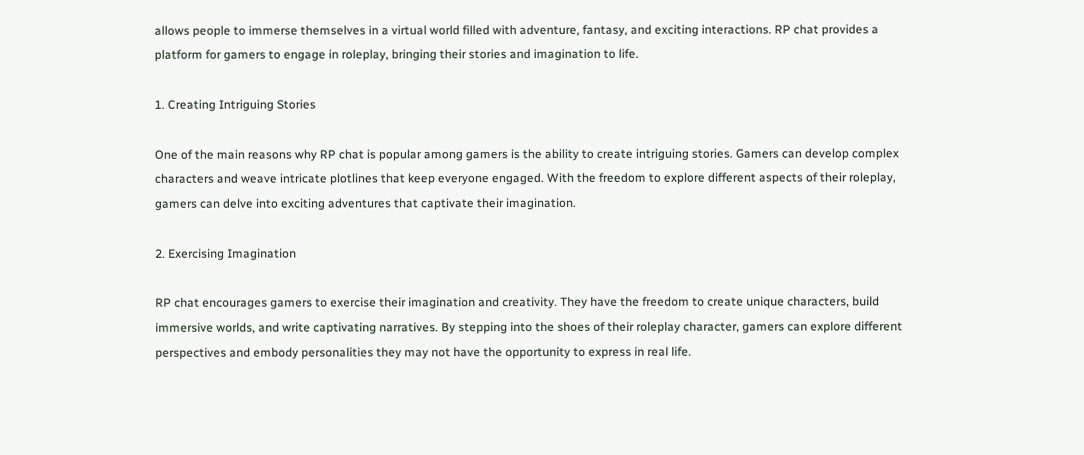allows people to immerse themselves in a virtual world filled with adventure, fantasy, and exciting interactions. RP chat provides a platform for gamers to engage in roleplay, bringing their stories and imagination to life.

1. Creating Intriguing Stories

One of the main reasons why RP chat is popular among gamers is the ability to create intriguing stories. Gamers can develop complex characters and weave intricate plotlines that keep everyone engaged. With the freedom to explore different aspects of their roleplay, gamers can delve into exciting adventures that captivate their imagination.

2. Exercising Imagination

RP chat encourages gamers to exercise their imagination and creativity. They have the freedom to create unique characters, build immersive worlds, and write captivating narratives. By stepping into the shoes of their roleplay character, gamers can explore different perspectives and embody personalities they may not have the opportunity to express in real life.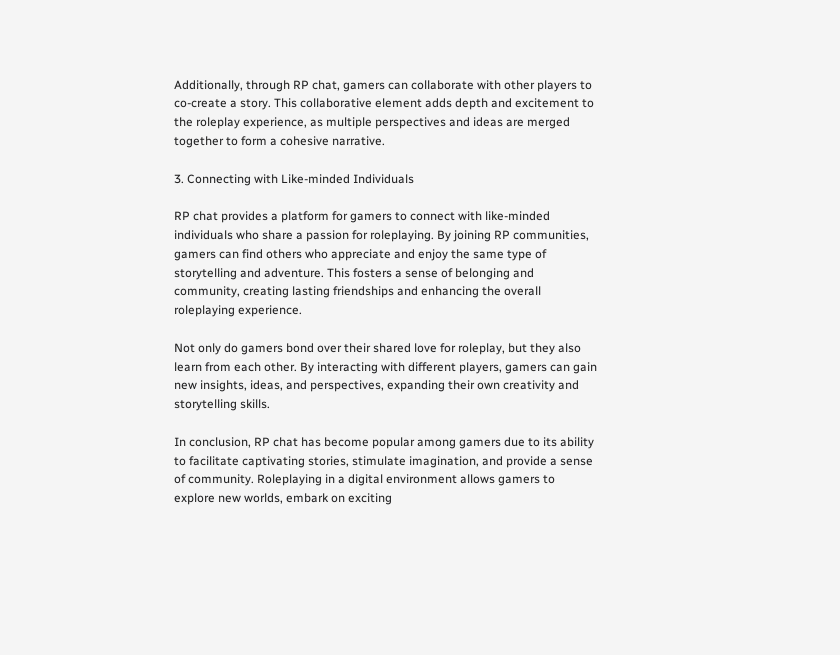Additionally, through RP chat, gamers can collaborate with other players to co-create a story. This collaborative element adds depth and excitement to the roleplay experience, as multiple perspectives and ideas are merged together to form a cohesive narrative.

3. Connecting with Like-minded Individuals

RP chat provides a platform for gamers to connect with like-minded individuals who share a passion for roleplaying. By joining RP communities, gamers can find others who appreciate and enjoy the same type of storytelling and adventure. This fosters a sense of belonging and community, creating lasting friendships and enhancing the overall roleplaying experience.

Not only do gamers bond over their shared love for roleplay, but they also learn from each other. By interacting with different players, gamers can gain new insights, ideas, and perspectives, expanding their own creativity and storytelling skills.

In conclusion, RP chat has become popular among gamers due to its ability to facilitate captivating stories, stimulate imagination, and provide a sense of community. Roleplaying in a digital environment allows gamers to explore new worlds, embark on exciting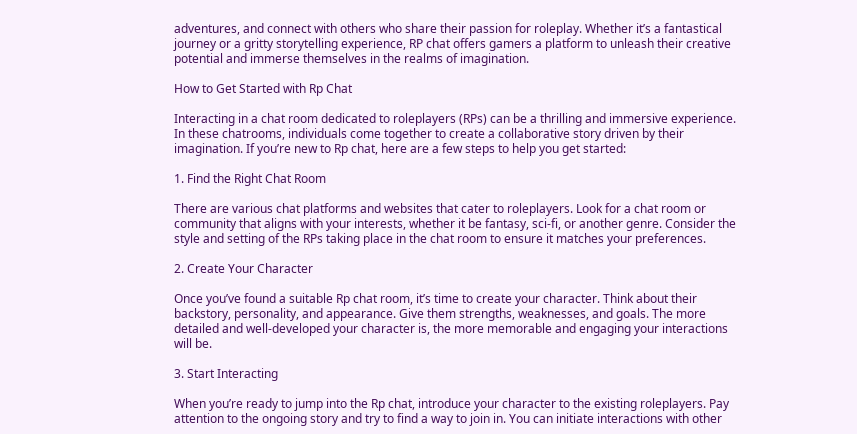adventures, and connect with others who share their passion for roleplay. Whether it’s a fantastical journey or a gritty storytelling experience, RP chat offers gamers a platform to unleash their creative potential and immerse themselves in the realms of imagination.

How to Get Started with Rp Chat

Interacting in a chat room dedicated to roleplayers (RPs) can be a thrilling and immersive experience. In these chatrooms, individuals come together to create a collaborative story driven by their imagination. If you’re new to Rp chat, here are a few steps to help you get started:

1. Find the Right Chat Room

There are various chat platforms and websites that cater to roleplayers. Look for a chat room or community that aligns with your interests, whether it be fantasy, sci-fi, or another genre. Consider the style and setting of the RPs taking place in the chat room to ensure it matches your preferences.

2. Create Your Character

Once you’ve found a suitable Rp chat room, it’s time to create your character. Think about their backstory, personality, and appearance. Give them strengths, weaknesses, and goals. The more detailed and well-developed your character is, the more memorable and engaging your interactions will be.

3. Start Interacting

When you’re ready to jump into the Rp chat, introduce your character to the existing roleplayers. Pay attention to the ongoing story and try to find a way to join in. You can initiate interactions with other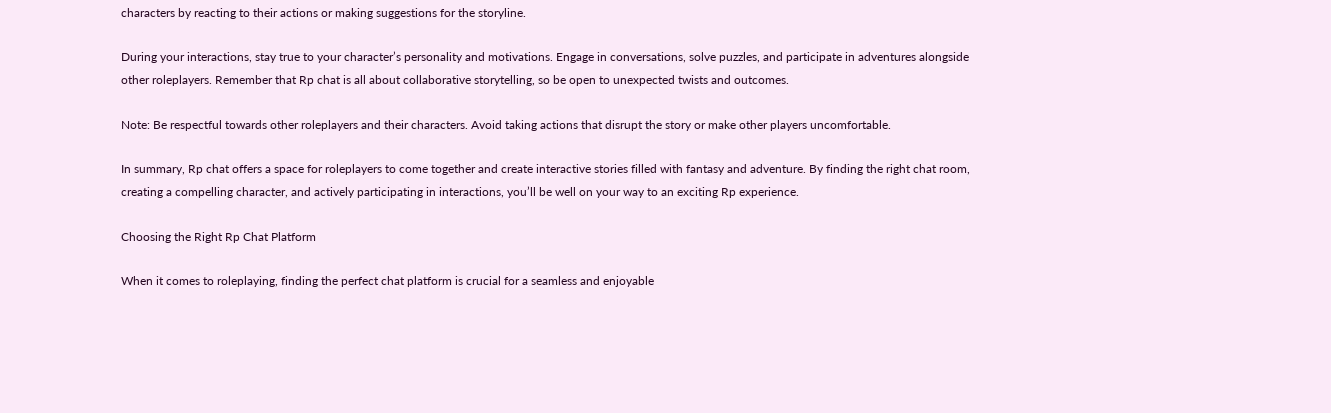characters by reacting to their actions or making suggestions for the storyline.

During your interactions, stay true to your character’s personality and motivations. Engage in conversations, solve puzzles, and participate in adventures alongside other roleplayers. Remember that Rp chat is all about collaborative storytelling, so be open to unexpected twists and outcomes.

Note: Be respectful towards other roleplayers and their characters. Avoid taking actions that disrupt the story or make other players uncomfortable.

In summary, Rp chat offers a space for roleplayers to come together and create interactive stories filled with fantasy and adventure. By finding the right chat room, creating a compelling character, and actively participating in interactions, you’ll be well on your way to an exciting Rp experience.

Choosing the Right Rp Chat Platform

When it comes to roleplaying, finding the perfect chat platform is crucial for a seamless and enjoyable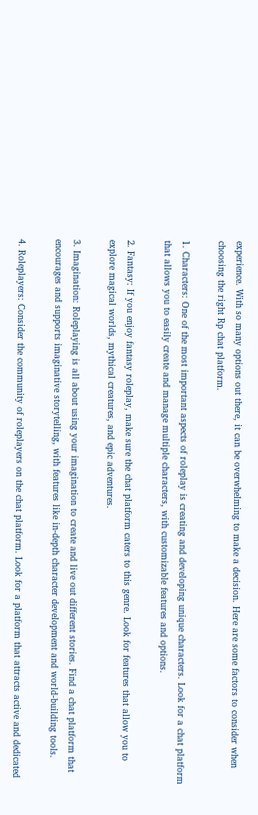experience. With so many options out there, it can be overwhelming to make a decision. Here are some factors to consider when choosing the right Rp chat platform.

1. Characters: One of the most important aspects of roleplay is creating and developing unique characters. Look for a chat platform that allows you to easily create and manage multiple characters, with customizable features and options.

2. Fantasy: If you enjoy fantasy roleplay, make sure the chat platform caters to this genre. Look for features that allow you to explore magical worlds, mythical creatures, and epic adventures.

3. Imagination: Roleplaying is all about using your imagination to create and live out different stories. Find a chat platform that encourages and supports imaginative storytelling, with features like in-depth character development and world-building tools.

4. Roleplayers: Consider the community of roleplayers on the chat platform. Look for a platform that attracts active and dedicated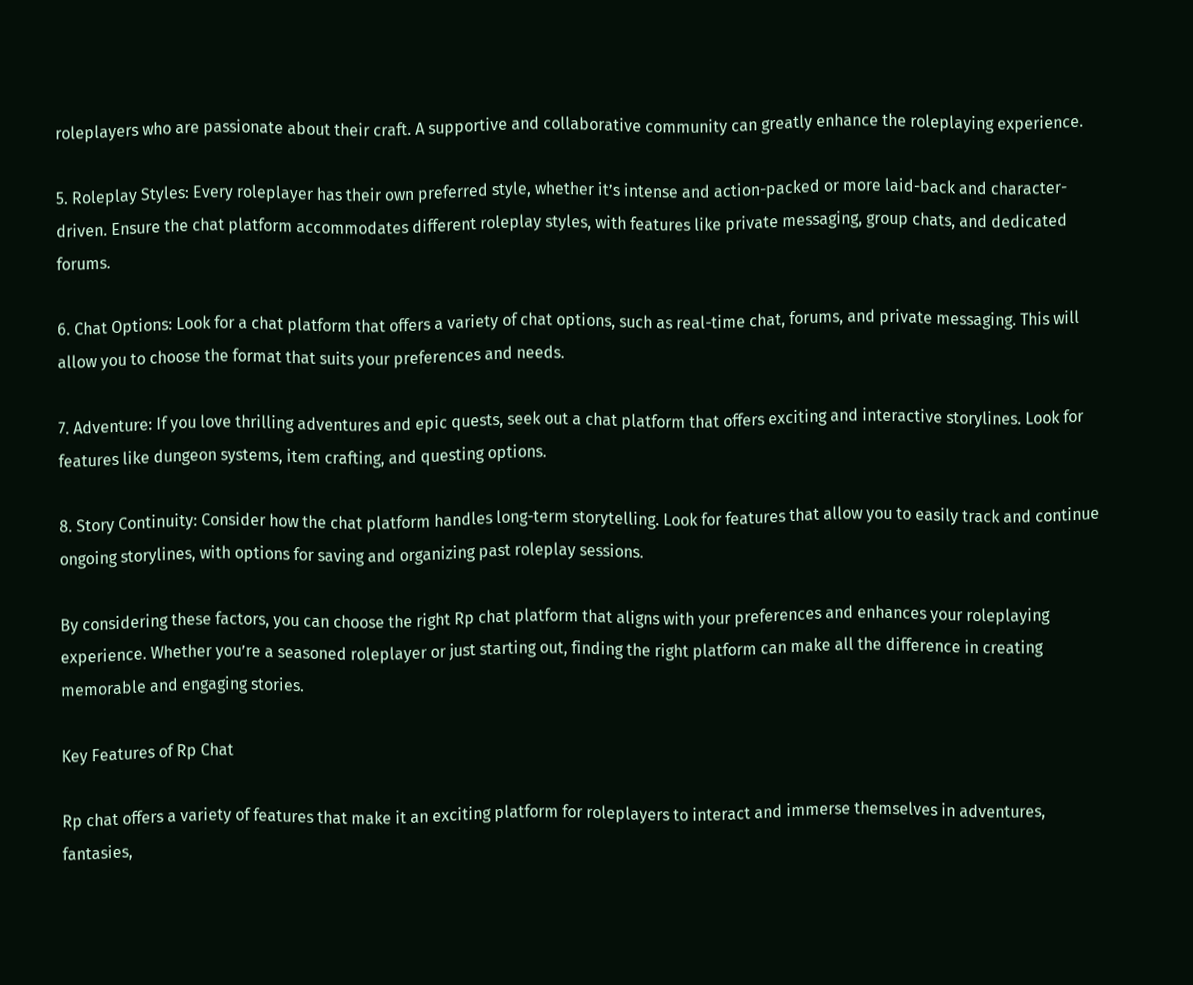roleplayers who are passionate about their craft. A supportive and collaborative community can greatly enhance the roleplaying experience.

5. Roleplay Styles: Every roleplayer has their own preferred style, whether it’s intense and action-packed or more laid-back and character-driven. Ensure the chat platform accommodates different roleplay styles, with features like private messaging, group chats, and dedicated forums.

6. Chat Options: Look for a chat platform that offers a variety of chat options, such as real-time chat, forums, and private messaging. This will allow you to choose the format that suits your preferences and needs.

7. Adventure: If you love thrilling adventures and epic quests, seek out a chat platform that offers exciting and interactive storylines. Look for features like dungeon systems, item crafting, and questing options.

8. Story Continuity: Consider how the chat platform handles long-term storytelling. Look for features that allow you to easily track and continue ongoing storylines, with options for saving and organizing past roleplay sessions.

By considering these factors, you can choose the right Rp chat platform that aligns with your preferences and enhances your roleplaying experience. Whether you’re a seasoned roleplayer or just starting out, finding the right platform can make all the difference in creating memorable and engaging stories.

Key Features of Rp Chat

Rp chat offers a variety of features that make it an exciting platform for roleplayers to interact and immerse themselves in adventures, fantasies,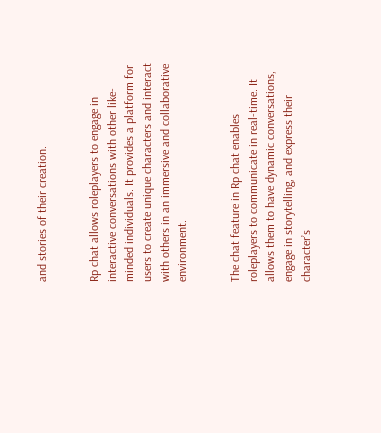and stories of their creation.


Rp chat allows roleplayers to engage in interactive conversations with other like-minded individuals. It provides a platform for users to create unique characters and interact with others in an immersive and collaborative environment.


The chat feature in Rp chat enables roleplayers to communicate in real-time. It allows them to have dynamic conversations, engage in storytelling, and express their character’s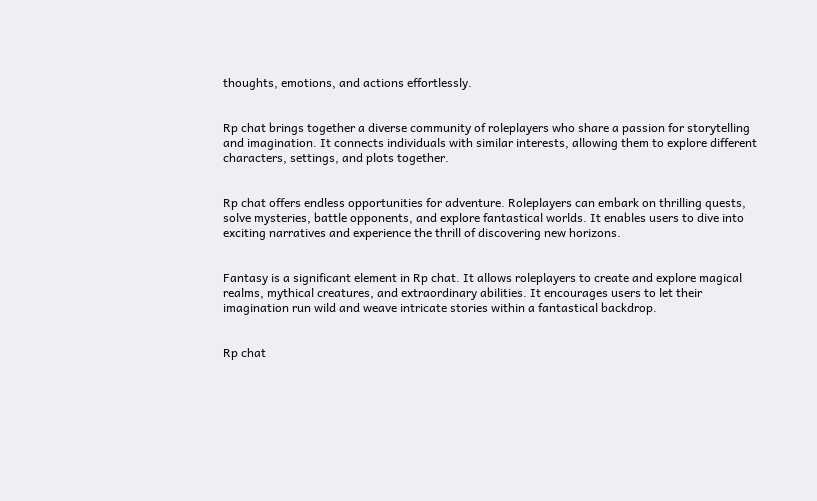thoughts, emotions, and actions effortlessly.


Rp chat brings together a diverse community of roleplayers who share a passion for storytelling and imagination. It connects individuals with similar interests, allowing them to explore different characters, settings, and plots together.


Rp chat offers endless opportunities for adventure. Roleplayers can embark on thrilling quests, solve mysteries, battle opponents, and explore fantastical worlds. It enables users to dive into exciting narratives and experience the thrill of discovering new horizons.


Fantasy is a significant element in Rp chat. It allows roleplayers to create and explore magical realms, mythical creatures, and extraordinary abilities. It encourages users to let their imagination run wild and weave intricate stories within a fantastical backdrop.


Rp chat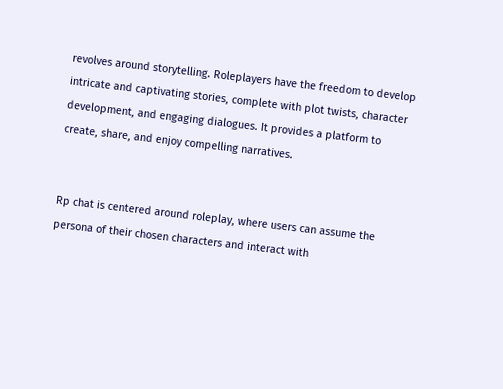revolves around storytelling. Roleplayers have the freedom to develop intricate and captivating stories, complete with plot twists, character development, and engaging dialogues. It provides a platform to create, share, and enjoy compelling narratives.


Rp chat is centered around roleplay, where users can assume the persona of their chosen characters and interact with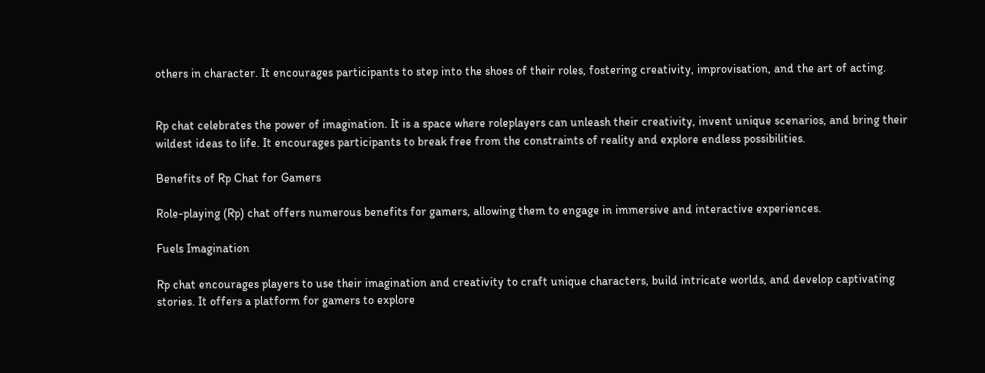others in character. It encourages participants to step into the shoes of their roles, fostering creativity, improvisation, and the art of acting.


Rp chat celebrates the power of imagination. It is a space where roleplayers can unleash their creativity, invent unique scenarios, and bring their wildest ideas to life. It encourages participants to break free from the constraints of reality and explore endless possibilities.

Benefits of Rp Chat for Gamers

Role-playing (Rp) chat offers numerous benefits for gamers, allowing them to engage in immersive and interactive experiences.

Fuels Imagination

Rp chat encourages players to use their imagination and creativity to craft unique characters, build intricate worlds, and develop captivating stories. It offers a platform for gamers to explore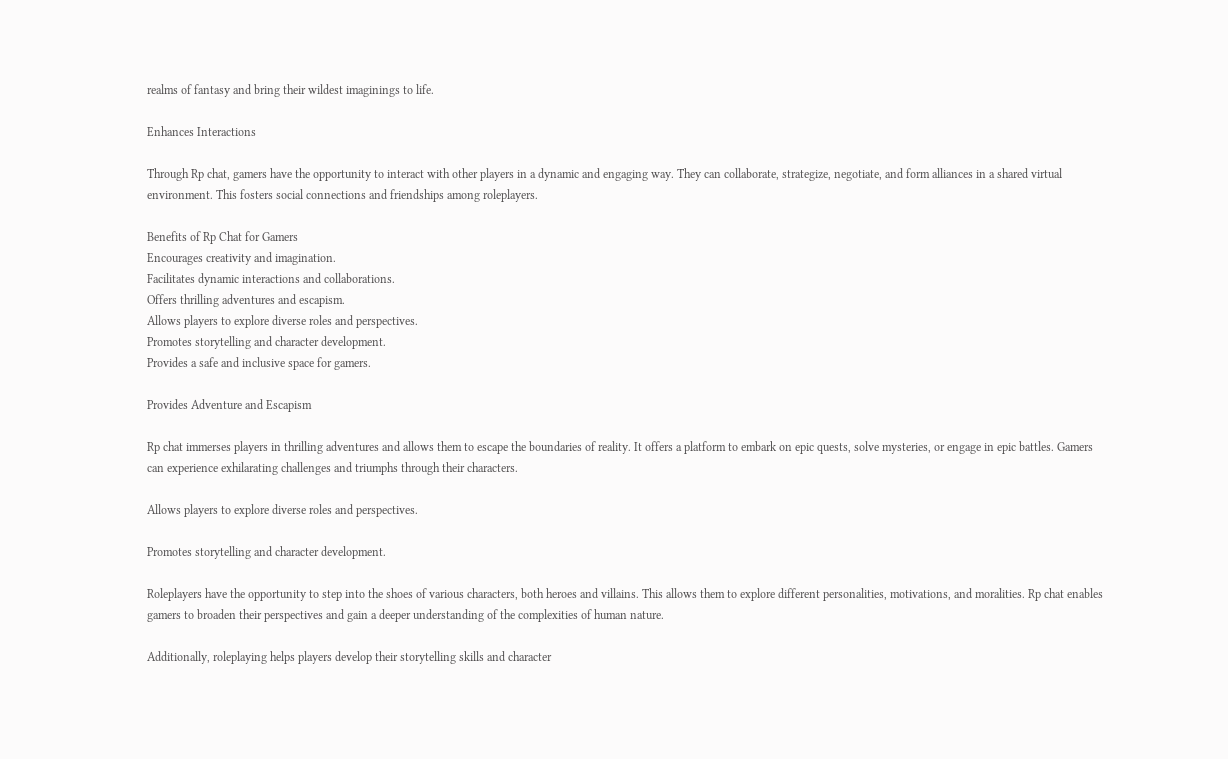realms of fantasy and bring their wildest imaginings to life.

Enhances Interactions

Through Rp chat, gamers have the opportunity to interact with other players in a dynamic and engaging way. They can collaborate, strategize, negotiate, and form alliances in a shared virtual environment. This fosters social connections and friendships among roleplayers.

Benefits of Rp Chat for Gamers
Encourages creativity and imagination.
Facilitates dynamic interactions and collaborations.
Offers thrilling adventures and escapism.
Allows players to explore diverse roles and perspectives.
Promotes storytelling and character development.
Provides a safe and inclusive space for gamers.

Provides Adventure and Escapism

Rp chat immerses players in thrilling adventures and allows them to escape the boundaries of reality. It offers a platform to embark on epic quests, solve mysteries, or engage in epic battles. Gamers can experience exhilarating challenges and triumphs through their characters.

Allows players to explore diverse roles and perspectives.

Promotes storytelling and character development.

Roleplayers have the opportunity to step into the shoes of various characters, both heroes and villains. This allows them to explore different personalities, motivations, and moralities. Rp chat enables gamers to broaden their perspectives and gain a deeper understanding of the complexities of human nature.

Additionally, roleplaying helps players develop their storytelling skills and character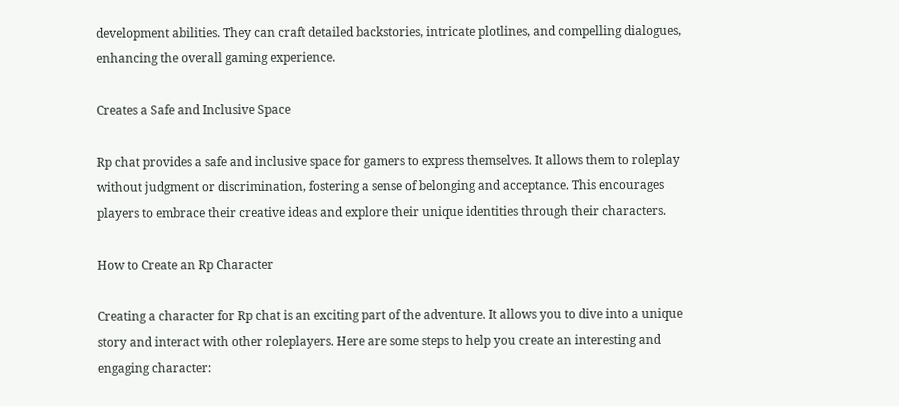development abilities. They can craft detailed backstories, intricate plotlines, and compelling dialogues, enhancing the overall gaming experience.

Creates a Safe and Inclusive Space

Rp chat provides a safe and inclusive space for gamers to express themselves. It allows them to roleplay without judgment or discrimination, fostering a sense of belonging and acceptance. This encourages players to embrace their creative ideas and explore their unique identities through their characters.

How to Create an Rp Character

Creating a character for Rp chat is an exciting part of the adventure. It allows you to dive into a unique story and interact with other roleplayers. Here are some steps to help you create an interesting and engaging character: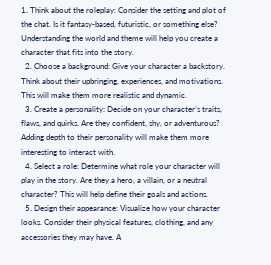1. Think about the roleplay: Consider the setting and plot of the chat. Is it fantasy-based, futuristic, or something else? Understanding the world and theme will help you create a character that fits into the story.
  2. Choose a background: Give your character a backstory. Think about their upbringing, experiences, and motivations. This will make them more realistic and dynamic.
  3. Create a personality: Decide on your character’s traits, flaws, and quirks. Are they confident, shy, or adventurous? Adding depth to their personality will make them more interesting to interact with.
  4. Select a role: Determine what role your character will play in the story. Are they a hero, a villain, or a neutral character? This will help define their goals and actions.
  5. Design their appearance: Visualize how your character looks. Consider their physical features, clothing, and any accessories they may have. A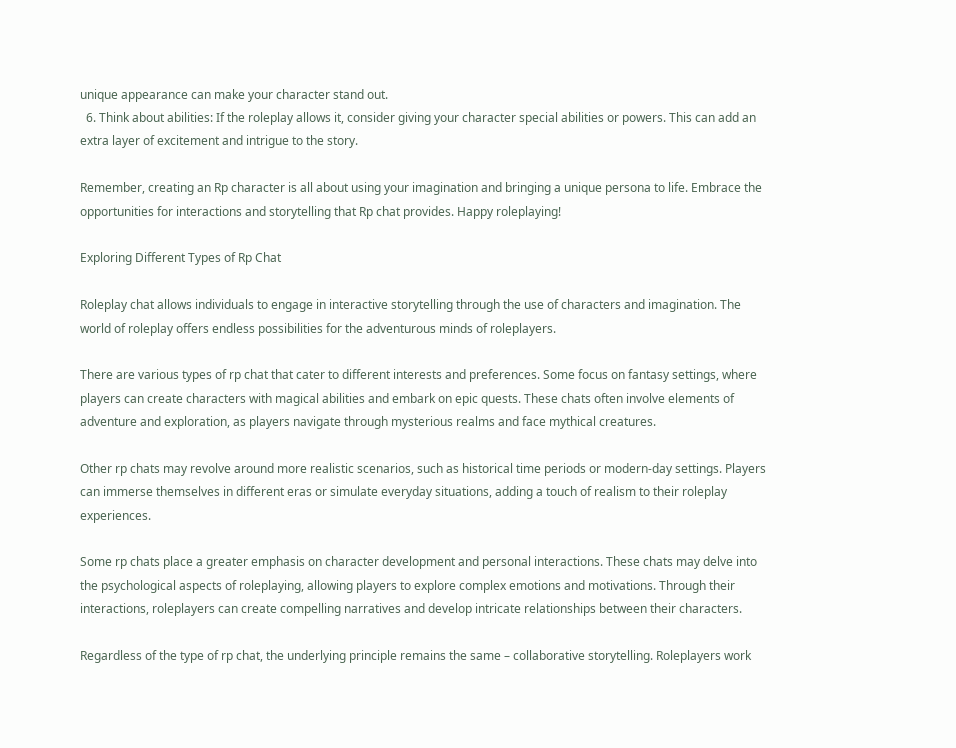unique appearance can make your character stand out.
  6. Think about abilities: If the roleplay allows it, consider giving your character special abilities or powers. This can add an extra layer of excitement and intrigue to the story.

Remember, creating an Rp character is all about using your imagination and bringing a unique persona to life. Embrace the opportunities for interactions and storytelling that Rp chat provides. Happy roleplaying!

Exploring Different Types of Rp Chat

Roleplay chat allows individuals to engage in interactive storytelling through the use of characters and imagination. The world of roleplay offers endless possibilities for the adventurous minds of roleplayers.

There are various types of rp chat that cater to different interests and preferences. Some focus on fantasy settings, where players can create characters with magical abilities and embark on epic quests. These chats often involve elements of adventure and exploration, as players navigate through mysterious realms and face mythical creatures.

Other rp chats may revolve around more realistic scenarios, such as historical time periods or modern-day settings. Players can immerse themselves in different eras or simulate everyday situations, adding a touch of realism to their roleplay experiences.

Some rp chats place a greater emphasis on character development and personal interactions. These chats may delve into the psychological aspects of roleplaying, allowing players to explore complex emotions and motivations. Through their interactions, roleplayers can create compelling narratives and develop intricate relationships between their characters.

Regardless of the type of rp chat, the underlying principle remains the same – collaborative storytelling. Roleplayers work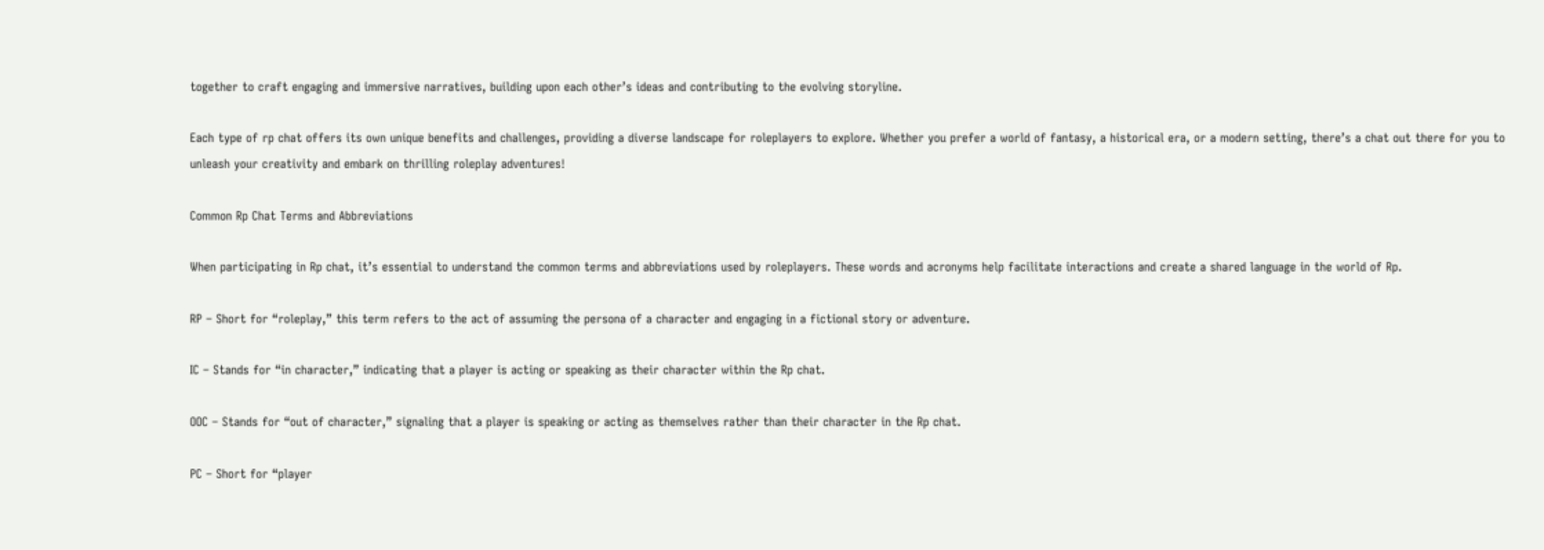together to craft engaging and immersive narratives, building upon each other’s ideas and contributing to the evolving storyline.

Each type of rp chat offers its own unique benefits and challenges, providing a diverse landscape for roleplayers to explore. Whether you prefer a world of fantasy, a historical era, or a modern setting, there’s a chat out there for you to unleash your creativity and embark on thrilling roleplay adventures!

Common Rp Chat Terms and Abbreviations

When participating in Rp chat, it’s essential to understand the common terms and abbreviations used by roleplayers. These words and acronyms help facilitate interactions and create a shared language in the world of Rp.

RP – Short for “roleplay,” this term refers to the act of assuming the persona of a character and engaging in a fictional story or adventure.

IC – Stands for “in character,” indicating that a player is acting or speaking as their character within the Rp chat.

OOC – Stands for “out of character,” signaling that a player is speaking or acting as themselves rather than their character in the Rp chat.

PC – Short for “player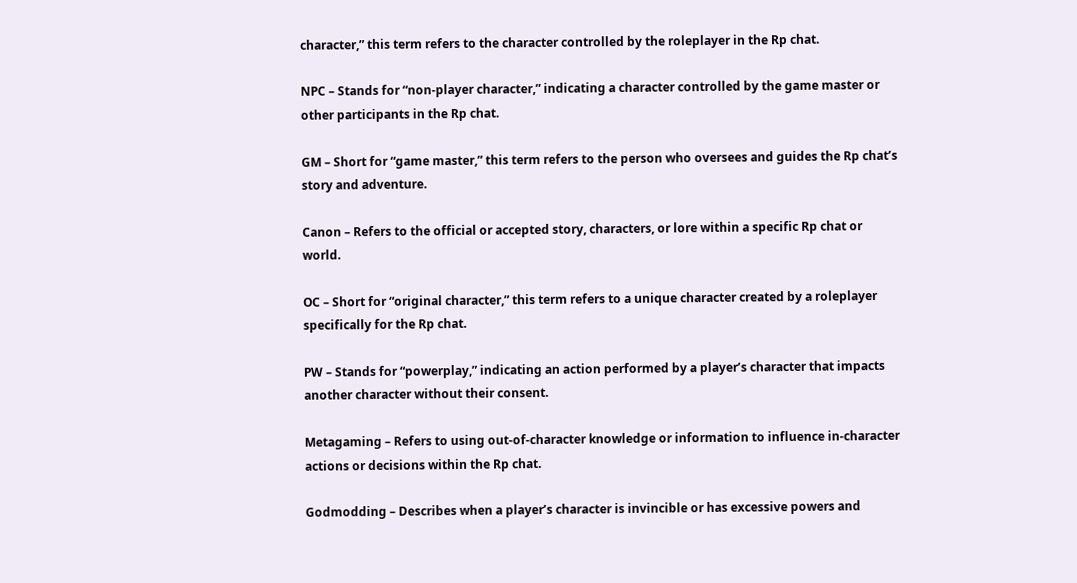character,” this term refers to the character controlled by the roleplayer in the Rp chat.

NPC – Stands for “non-player character,” indicating a character controlled by the game master or other participants in the Rp chat.

GM – Short for “game master,” this term refers to the person who oversees and guides the Rp chat’s story and adventure.

Canon – Refers to the official or accepted story, characters, or lore within a specific Rp chat or world.

OC – Short for “original character,” this term refers to a unique character created by a roleplayer specifically for the Rp chat.

PW – Stands for “powerplay,” indicating an action performed by a player’s character that impacts another character without their consent.

Metagaming – Refers to using out-of-character knowledge or information to influence in-character actions or decisions within the Rp chat.

Godmodding – Describes when a player’s character is invincible or has excessive powers and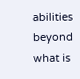abilities beyond what is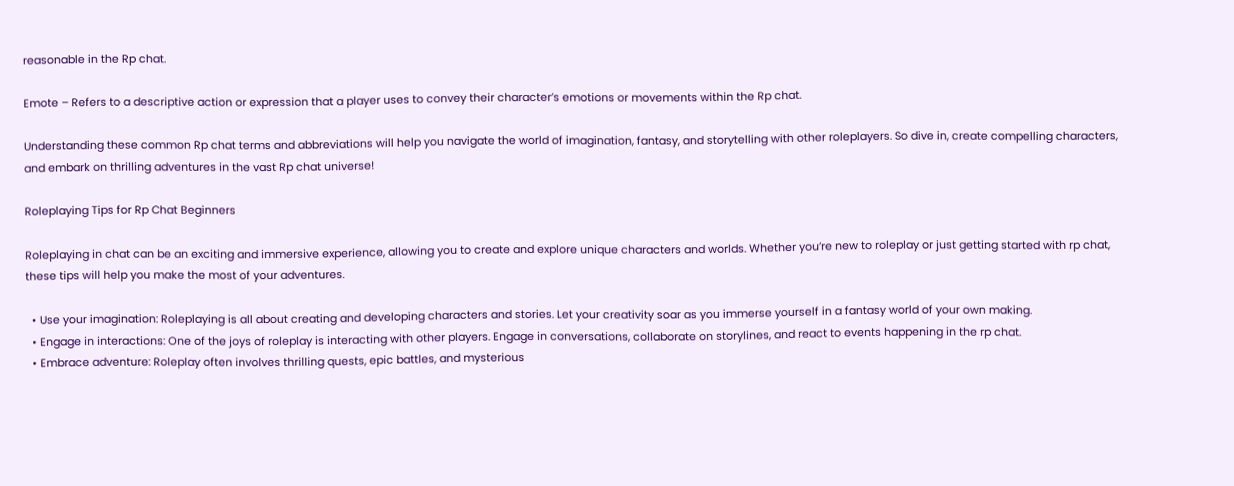reasonable in the Rp chat.

Emote – Refers to a descriptive action or expression that a player uses to convey their character’s emotions or movements within the Rp chat.

Understanding these common Rp chat terms and abbreviations will help you navigate the world of imagination, fantasy, and storytelling with other roleplayers. So dive in, create compelling characters, and embark on thrilling adventures in the vast Rp chat universe!

Roleplaying Tips for Rp Chat Beginners

Roleplaying in chat can be an exciting and immersive experience, allowing you to create and explore unique characters and worlds. Whether you’re new to roleplay or just getting started with rp chat, these tips will help you make the most of your adventures.

  • Use your imagination: Roleplaying is all about creating and developing characters and stories. Let your creativity soar as you immerse yourself in a fantasy world of your own making.
  • Engage in interactions: One of the joys of roleplay is interacting with other players. Engage in conversations, collaborate on storylines, and react to events happening in the rp chat.
  • Embrace adventure: Roleplay often involves thrilling quests, epic battles, and mysterious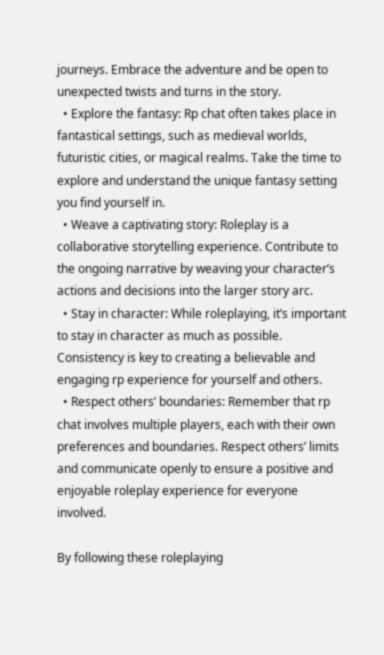journeys. Embrace the adventure and be open to unexpected twists and turns in the story.
  • Explore the fantasy: Rp chat often takes place in fantastical settings, such as medieval worlds, futuristic cities, or magical realms. Take the time to explore and understand the unique fantasy setting you find yourself in.
  • Weave a captivating story: Roleplay is a collaborative storytelling experience. Contribute to the ongoing narrative by weaving your character’s actions and decisions into the larger story arc.
  • Stay in character: While roleplaying, it’s important to stay in character as much as possible. Consistency is key to creating a believable and engaging rp experience for yourself and others.
  • Respect others’ boundaries: Remember that rp chat involves multiple players, each with their own preferences and boundaries. Respect others’ limits and communicate openly to ensure a positive and enjoyable roleplay experience for everyone involved.

By following these roleplaying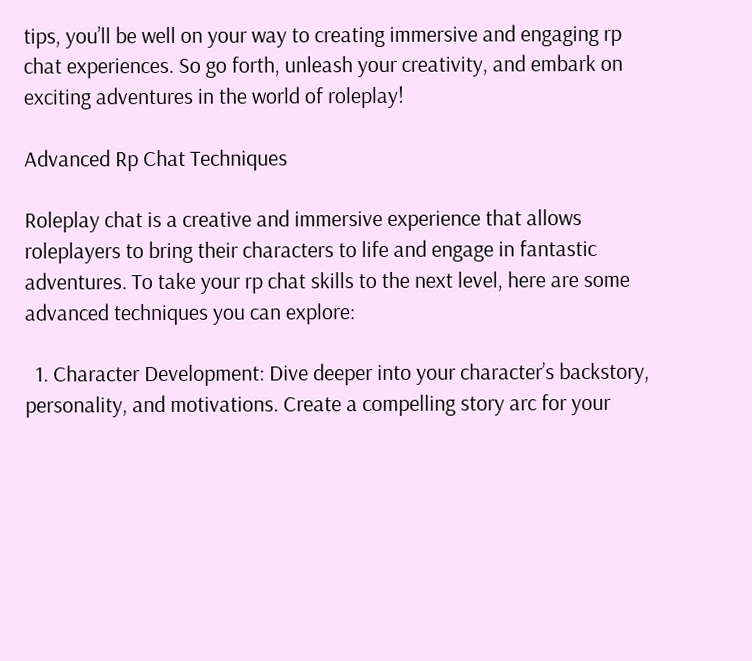tips, you’ll be well on your way to creating immersive and engaging rp chat experiences. So go forth, unleash your creativity, and embark on exciting adventures in the world of roleplay!

Advanced Rp Chat Techniques

Roleplay chat is a creative and immersive experience that allows roleplayers to bring their characters to life and engage in fantastic adventures. To take your rp chat skills to the next level, here are some advanced techniques you can explore:

  1. Character Development: Dive deeper into your character’s backstory, personality, and motivations. Create a compelling story arc for your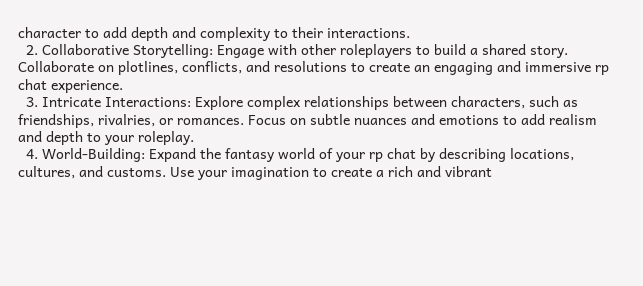character to add depth and complexity to their interactions.
  2. Collaborative Storytelling: Engage with other roleplayers to build a shared story. Collaborate on plotlines, conflicts, and resolutions to create an engaging and immersive rp chat experience.
  3. Intricate Interactions: Explore complex relationships between characters, such as friendships, rivalries, or romances. Focus on subtle nuances and emotions to add realism and depth to your roleplay.
  4. World-Building: Expand the fantasy world of your rp chat by describing locations, cultures, and customs. Use your imagination to create a rich and vibrant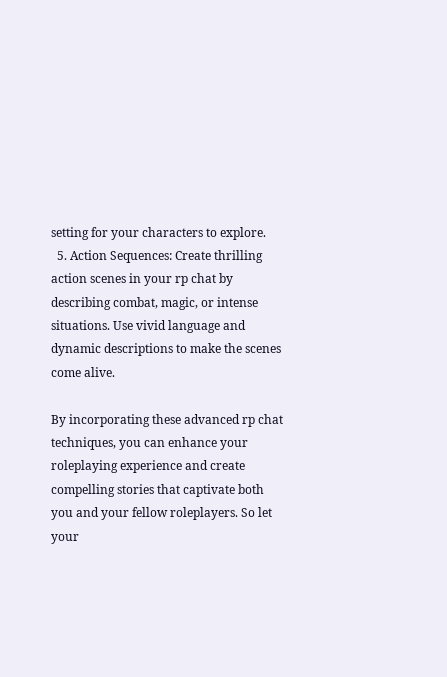setting for your characters to explore.
  5. Action Sequences: Create thrilling action scenes in your rp chat by describing combat, magic, or intense situations. Use vivid language and dynamic descriptions to make the scenes come alive.

By incorporating these advanced rp chat techniques, you can enhance your roleplaying experience and create compelling stories that captivate both you and your fellow roleplayers. So let your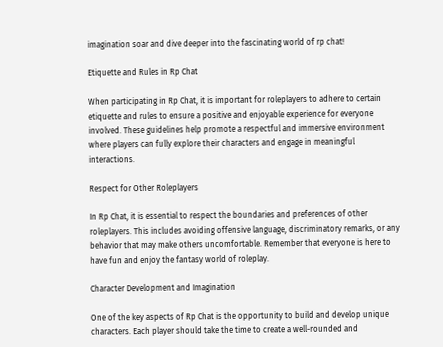imagination soar and dive deeper into the fascinating world of rp chat!

Etiquette and Rules in Rp Chat

When participating in Rp Chat, it is important for roleplayers to adhere to certain etiquette and rules to ensure a positive and enjoyable experience for everyone involved. These guidelines help promote a respectful and immersive environment where players can fully explore their characters and engage in meaningful interactions.

Respect for Other Roleplayers

In Rp Chat, it is essential to respect the boundaries and preferences of other roleplayers. This includes avoiding offensive language, discriminatory remarks, or any behavior that may make others uncomfortable. Remember that everyone is here to have fun and enjoy the fantasy world of roleplay.

Character Development and Imagination

One of the key aspects of Rp Chat is the opportunity to build and develop unique characters. Each player should take the time to create a well-rounded and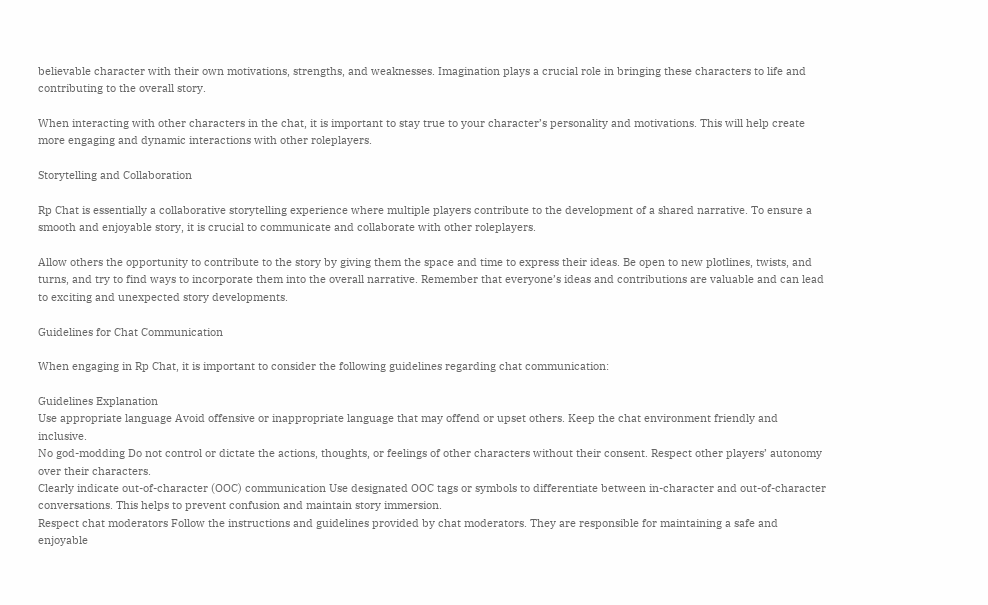believable character with their own motivations, strengths, and weaknesses. Imagination plays a crucial role in bringing these characters to life and contributing to the overall story.

When interacting with other characters in the chat, it is important to stay true to your character’s personality and motivations. This will help create more engaging and dynamic interactions with other roleplayers.

Storytelling and Collaboration

Rp Chat is essentially a collaborative storytelling experience where multiple players contribute to the development of a shared narrative. To ensure a smooth and enjoyable story, it is crucial to communicate and collaborate with other roleplayers.

Allow others the opportunity to contribute to the story by giving them the space and time to express their ideas. Be open to new plotlines, twists, and turns, and try to find ways to incorporate them into the overall narrative. Remember that everyone’s ideas and contributions are valuable and can lead to exciting and unexpected story developments.

Guidelines for Chat Communication

When engaging in Rp Chat, it is important to consider the following guidelines regarding chat communication:

Guidelines Explanation
Use appropriate language Avoid offensive or inappropriate language that may offend or upset others. Keep the chat environment friendly and inclusive.
No god-modding Do not control or dictate the actions, thoughts, or feelings of other characters without their consent. Respect other players’ autonomy over their characters.
Clearly indicate out-of-character (OOC) communication Use designated OOC tags or symbols to differentiate between in-character and out-of-character conversations. This helps to prevent confusion and maintain story immersion.
Respect chat moderators Follow the instructions and guidelines provided by chat moderators. They are responsible for maintaining a safe and enjoyable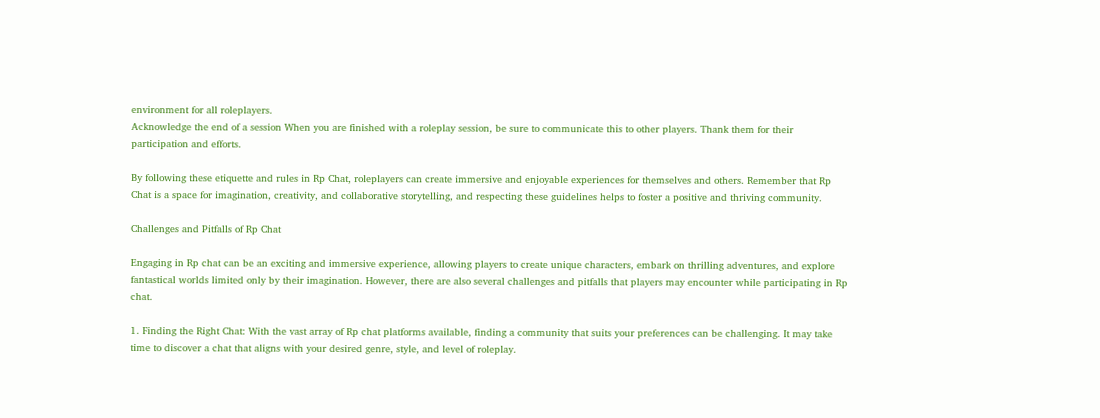environment for all roleplayers.
Acknowledge the end of a session When you are finished with a roleplay session, be sure to communicate this to other players. Thank them for their participation and efforts.

By following these etiquette and rules in Rp Chat, roleplayers can create immersive and enjoyable experiences for themselves and others. Remember that Rp Chat is a space for imagination, creativity, and collaborative storytelling, and respecting these guidelines helps to foster a positive and thriving community.

Challenges and Pitfalls of Rp Chat

Engaging in Rp chat can be an exciting and immersive experience, allowing players to create unique characters, embark on thrilling adventures, and explore fantastical worlds limited only by their imagination. However, there are also several challenges and pitfalls that players may encounter while participating in Rp chat.

1. Finding the Right Chat: With the vast array of Rp chat platforms available, finding a community that suits your preferences can be challenging. It may take time to discover a chat that aligns with your desired genre, style, and level of roleplay.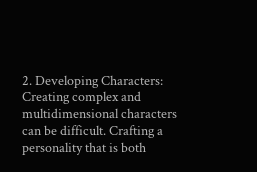2. Developing Characters: Creating complex and multidimensional characters can be difficult. Crafting a personality that is both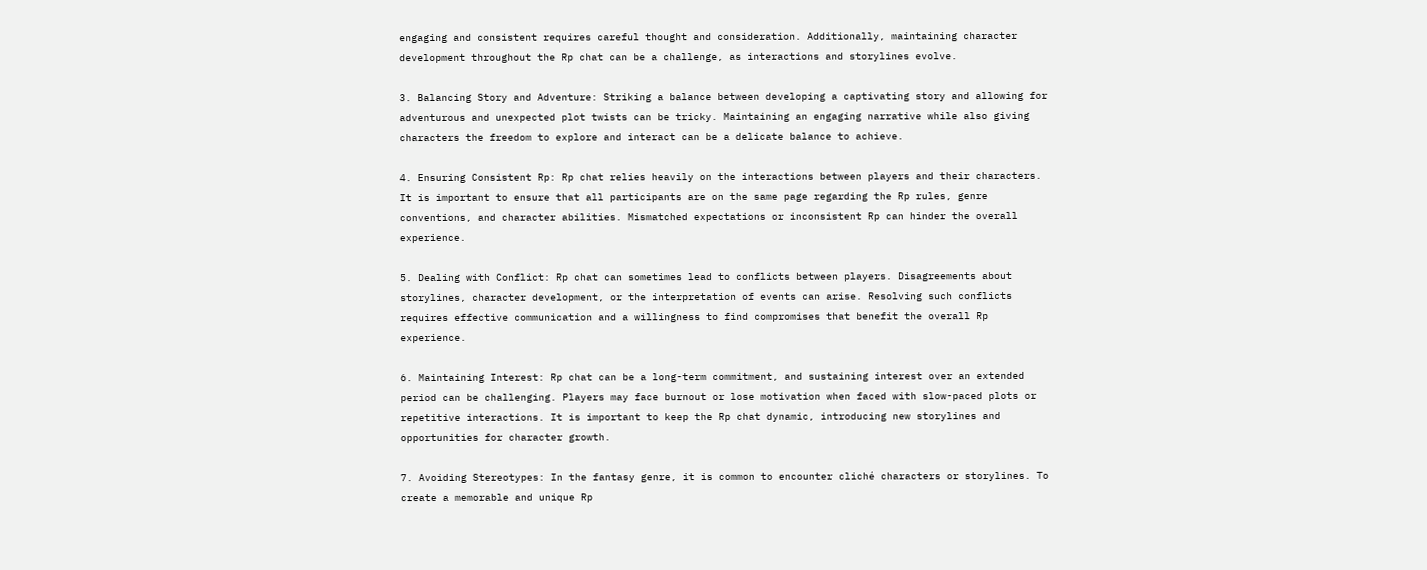engaging and consistent requires careful thought and consideration. Additionally, maintaining character development throughout the Rp chat can be a challenge, as interactions and storylines evolve.

3. Balancing Story and Adventure: Striking a balance between developing a captivating story and allowing for adventurous and unexpected plot twists can be tricky. Maintaining an engaging narrative while also giving characters the freedom to explore and interact can be a delicate balance to achieve.

4. Ensuring Consistent Rp: Rp chat relies heavily on the interactions between players and their characters. It is important to ensure that all participants are on the same page regarding the Rp rules, genre conventions, and character abilities. Mismatched expectations or inconsistent Rp can hinder the overall experience.

5. Dealing with Conflict: Rp chat can sometimes lead to conflicts between players. Disagreements about storylines, character development, or the interpretation of events can arise. Resolving such conflicts requires effective communication and a willingness to find compromises that benefit the overall Rp experience.

6. Maintaining Interest: Rp chat can be a long-term commitment, and sustaining interest over an extended period can be challenging. Players may face burnout or lose motivation when faced with slow-paced plots or repetitive interactions. It is important to keep the Rp chat dynamic, introducing new storylines and opportunities for character growth.

7. Avoiding Stereotypes: In the fantasy genre, it is common to encounter cliché characters or storylines. To create a memorable and unique Rp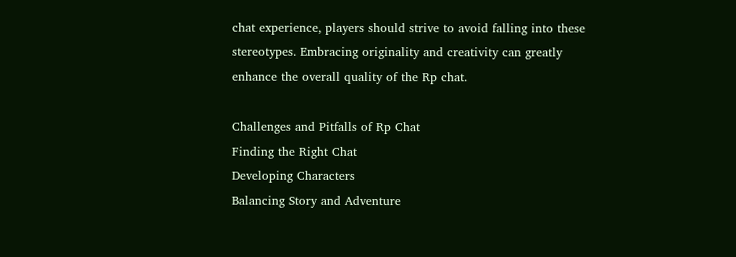chat experience, players should strive to avoid falling into these stereotypes. Embracing originality and creativity can greatly enhance the overall quality of the Rp chat.

Challenges and Pitfalls of Rp Chat
Finding the Right Chat
Developing Characters
Balancing Story and Adventure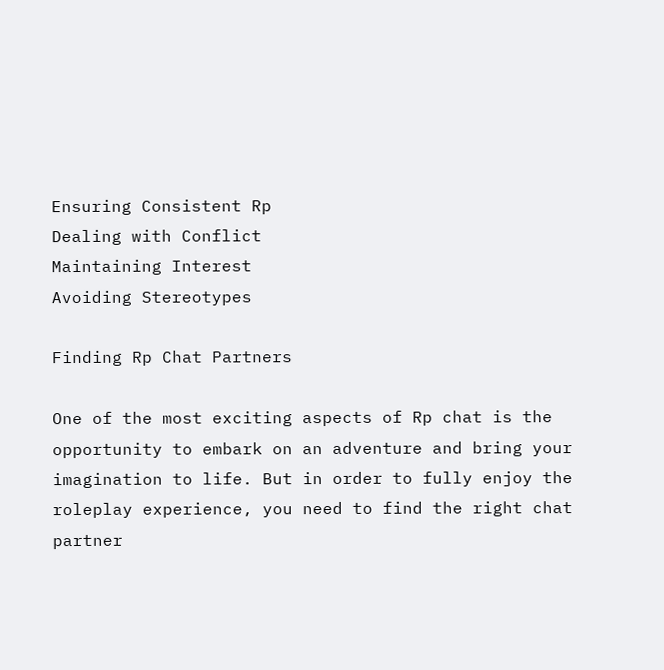Ensuring Consistent Rp
Dealing with Conflict
Maintaining Interest
Avoiding Stereotypes

Finding Rp Chat Partners

One of the most exciting aspects of Rp chat is the opportunity to embark on an adventure and bring your imagination to life. But in order to fully enjoy the roleplay experience, you need to find the right chat partner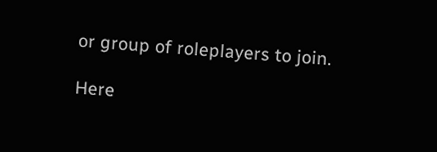or group of roleplayers to join.

Here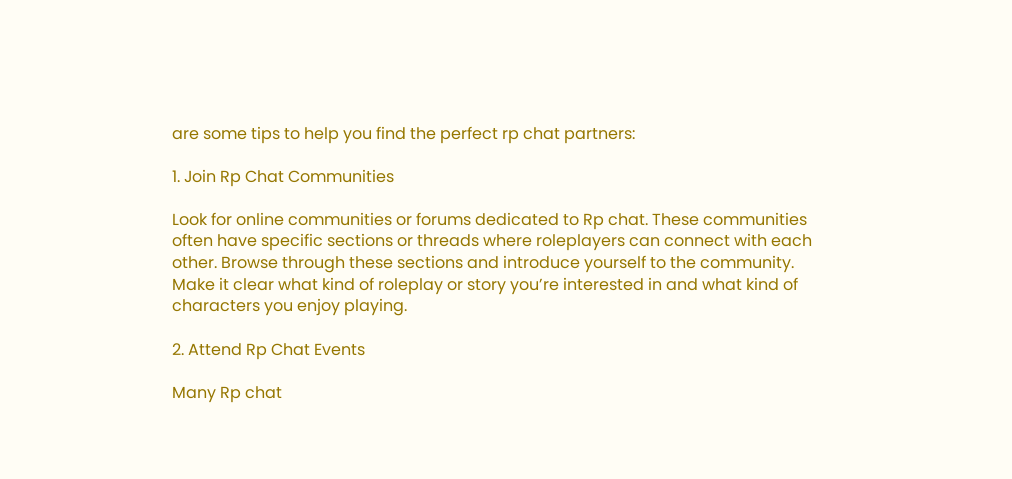are some tips to help you find the perfect rp chat partners:

1. Join Rp Chat Communities

Look for online communities or forums dedicated to Rp chat. These communities often have specific sections or threads where roleplayers can connect with each other. Browse through these sections and introduce yourself to the community. Make it clear what kind of roleplay or story you’re interested in and what kind of characters you enjoy playing.

2. Attend Rp Chat Events

Many Rp chat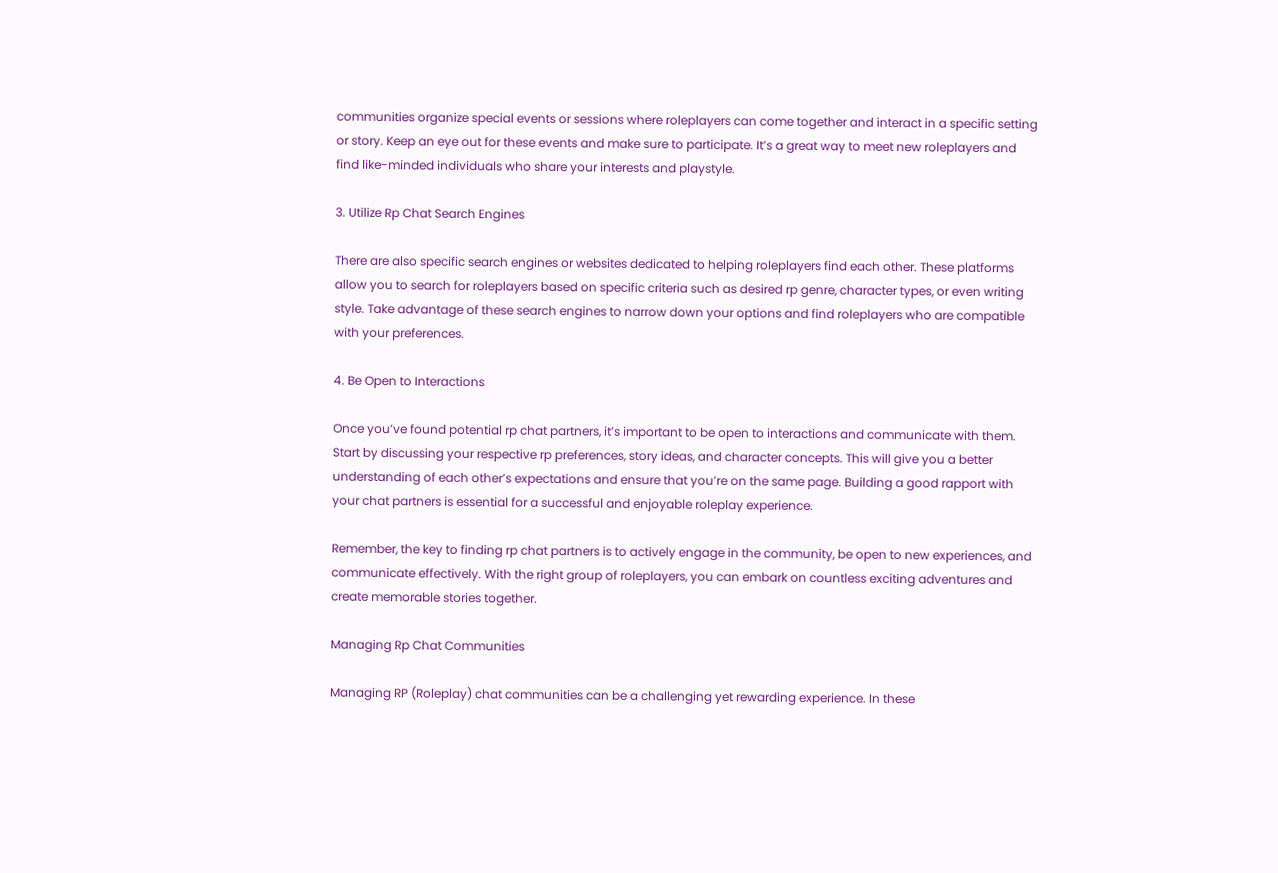communities organize special events or sessions where roleplayers can come together and interact in a specific setting or story. Keep an eye out for these events and make sure to participate. It’s a great way to meet new roleplayers and find like-minded individuals who share your interests and playstyle.

3. Utilize Rp Chat Search Engines

There are also specific search engines or websites dedicated to helping roleplayers find each other. These platforms allow you to search for roleplayers based on specific criteria such as desired rp genre, character types, or even writing style. Take advantage of these search engines to narrow down your options and find roleplayers who are compatible with your preferences.

4. Be Open to Interactions

Once you’ve found potential rp chat partners, it’s important to be open to interactions and communicate with them. Start by discussing your respective rp preferences, story ideas, and character concepts. This will give you a better understanding of each other’s expectations and ensure that you’re on the same page. Building a good rapport with your chat partners is essential for a successful and enjoyable roleplay experience.

Remember, the key to finding rp chat partners is to actively engage in the community, be open to new experiences, and communicate effectively. With the right group of roleplayers, you can embark on countless exciting adventures and create memorable stories together.

Managing Rp Chat Communities

Managing RP (Roleplay) chat communities can be a challenging yet rewarding experience. In these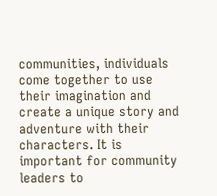communities, individuals come together to use their imagination and create a unique story and adventure with their characters. It is important for community leaders to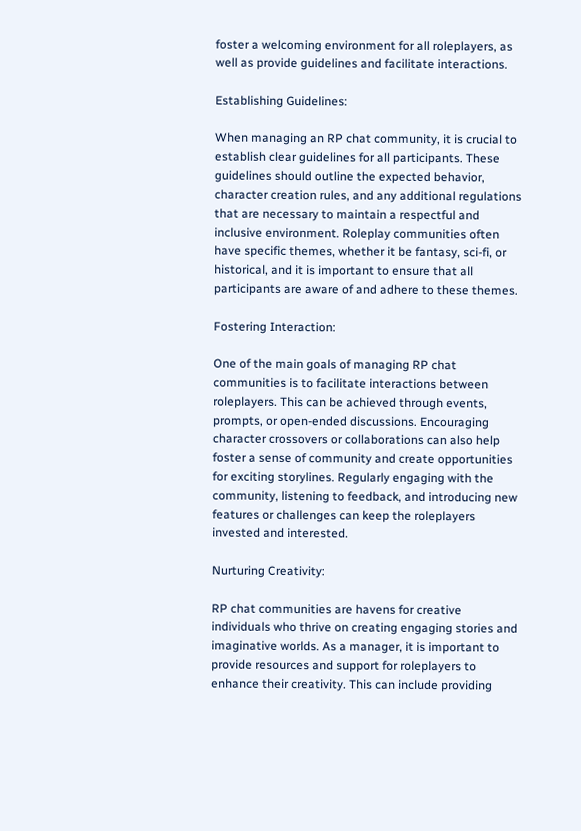foster a welcoming environment for all roleplayers, as well as provide guidelines and facilitate interactions.

Establishing Guidelines:

When managing an RP chat community, it is crucial to establish clear guidelines for all participants. These guidelines should outline the expected behavior, character creation rules, and any additional regulations that are necessary to maintain a respectful and inclusive environment. Roleplay communities often have specific themes, whether it be fantasy, sci-fi, or historical, and it is important to ensure that all participants are aware of and adhere to these themes.

Fostering Interaction:

One of the main goals of managing RP chat communities is to facilitate interactions between roleplayers. This can be achieved through events, prompts, or open-ended discussions. Encouraging character crossovers or collaborations can also help foster a sense of community and create opportunities for exciting storylines. Regularly engaging with the community, listening to feedback, and introducing new features or challenges can keep the roleplayers invested and interested.

Nurturing Creativity:

RP chat communities are havens for creative individuals who thrive on creating engaging stories and imaginative worlds. As a manager, it is important to provide resources and support for roleplayers to enhance their creativity. This can include providing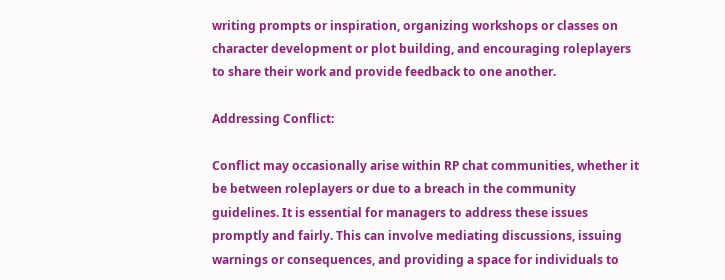writing prompts or inspiration, organizing workshops or classes on character development or plot building, and encouraging roleplayers to share their work and provide feedback to one another.

Addressing Conflict:

Conflict may occasionally arise within RP chat communities, whether it be between roleplayers or due to a breach in the community guidelines. It is essential for managers to address these issues promptly and fairly. This can involve mediating discussions, issuing warnings or consequences, and providing a space for individuals to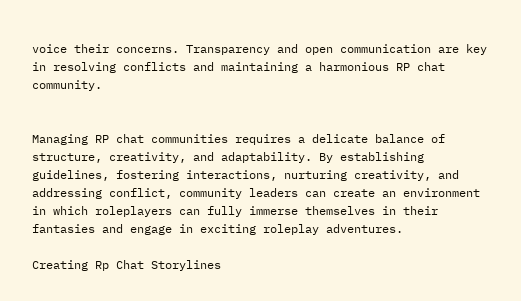voice their concerns. Transparency and open communication are key in resolving conflicts and maintaining a harmonious RP chat community.


Managing RP chat communities requires a delicate balance of structure, creativity, and adaptability. By establishing guidelines, fostering interactions, nurturing creativity, and addressing conflict, community leaders can create an environment in which roleplayers can fully immerse themselves in their fantasies and engage in exciting roleplay adventures.

Creating Rp Chat Storylines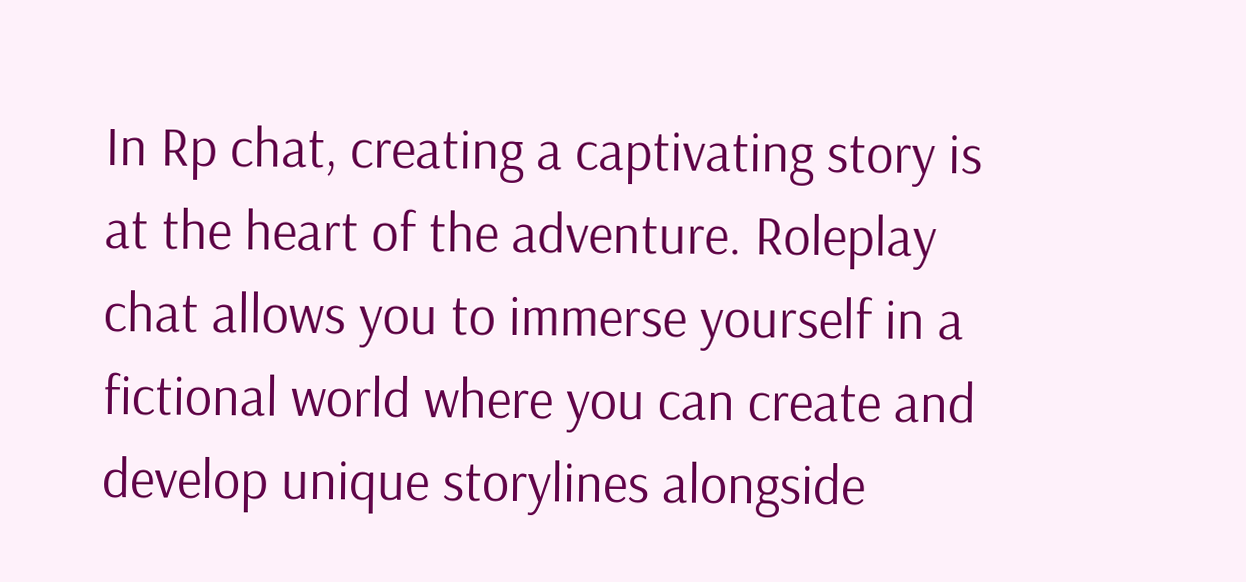In Rp chat, creating a captivating story is at the heart of the adventure. Roleplay chat allows you to immerse yourself in a fictional world where you can create and develop unique storylines alongside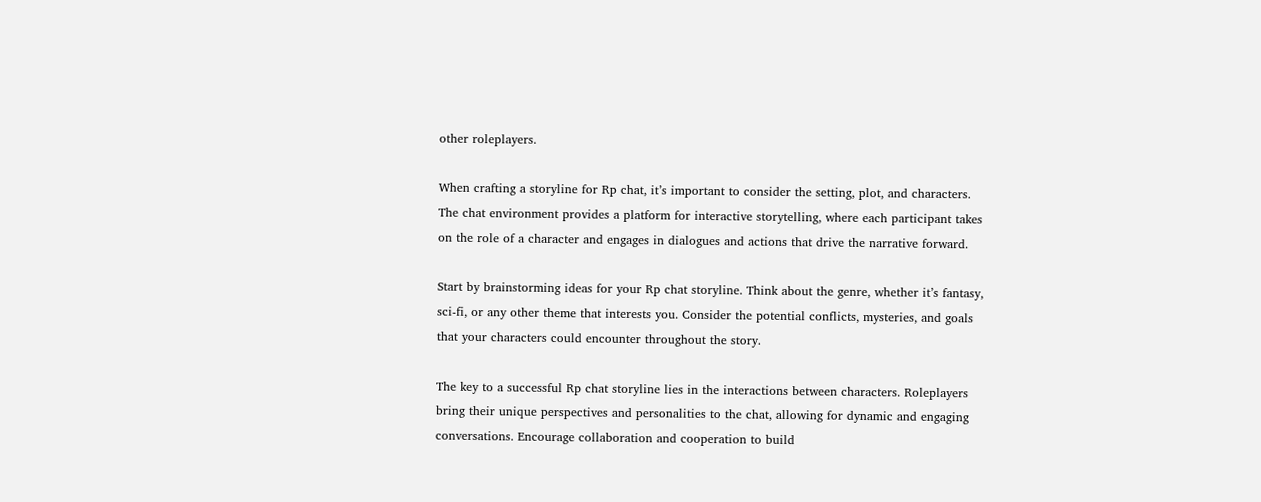other roleplayers.

When crafting a storyline for Rp chat, it’s important to consider the setting, plot, and characters. The chat environment provides a platform for interactive storytelling, where each participant takes on the role of a character and engages in dialogues and actions that drive the narrative forward.

Start by brainstorming ideas for your Rp chat storyline. Think about the genre, whether it’s fantasy, sci-fi, or any other theme that interests you. Consider the potential conflicts, mysteries, and goals that your characters could encounter throughout the story.

The key to a successful Rp chat storyline lies in the interactions between characters. Roleplayers bring their unique perspectives and personalities to the chat, allowing for dynamic and engaging conversations. Encourage collaboration and cooperation to build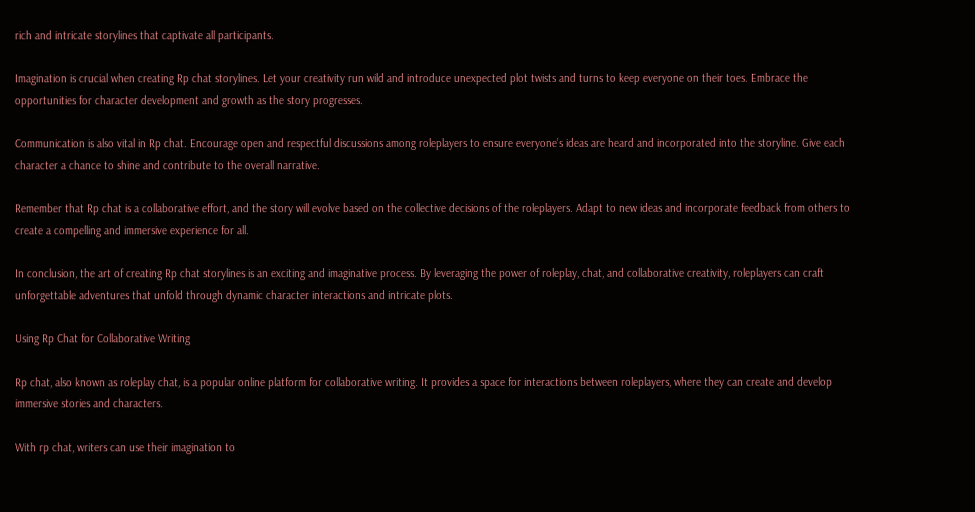rich and intricate storylines that captivate all participants.

Imagination is crucial when creating Rp chat storylines. Let your creativity run wild and introduce unexpected plot twists and turns to keep everyone on their toes. Embrace the opportunities for character development and growth as the story progresses.

Communication is also vital in Rp chat. Encourage open and respectful discussions among roleplayers to ensure everyone’s ideas are heard and incorporated into the storyline. Give each character a chance to shine and contribute to the overall narrative.

Remember that Rp chat is a collaborative effort, and the story will evolve based on the collective decisions of the roleplayers. Adapt to new ideas and incorporate feedback from others to create a compelling and immersive experience for all.

In conclusion, the art of creating Rp chat storylines is an exciting and imaginative process. By leveraging the power of roleplay, chat, and collaborative creativity, roleplayers can craft unforgettable adventures that unfold through dynamic character interactions and intricate plots.

Using Rp Chat for Collaborative Writing

Rp chat, also known as roleplay chat, is a popular online platform for collaborative writing. It provides a space for interactions between roleplayers, where they can create and develop immersive stories and characters.

With rp chat, writers can use their imagination to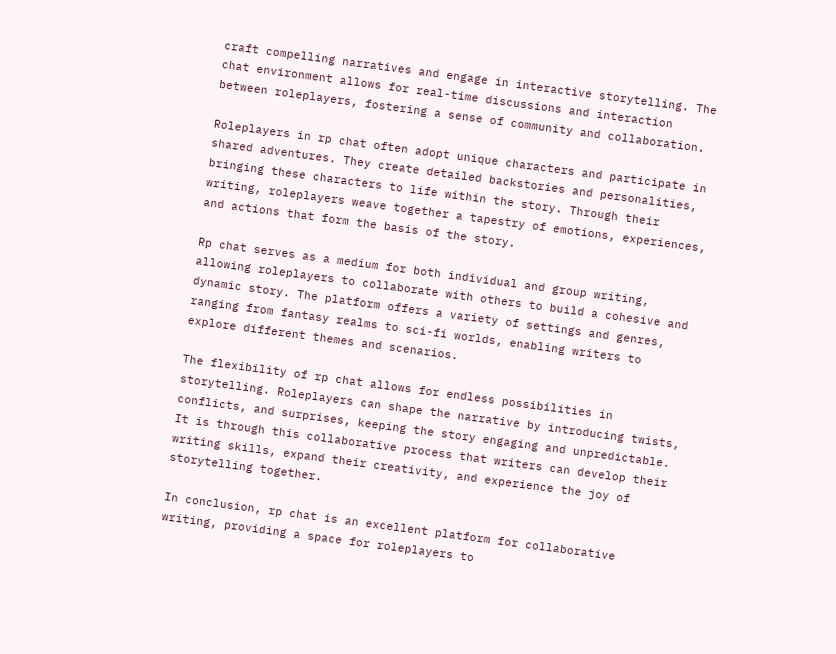craft compelling narratives and engage in interactive storytelling. The chat environment allows for real-time discussions and interaction between roleplayers, fostering a sense of community and collaboration.

Roleplayers in rp chat often adopt unique characters and participate in shared adventures. They create detailed backstories and personalities, bringing these characters to life within the story. Through their writing, roleplayers weave together a tapestry of emotions, experiences, and actions that form the basis of the story.

Rp chat serves as a medium for both individual and group writing, allowing roleplayers to collaborate with others to build a cohesive and dynamic story. The platform offers a variety of settings and genres, ranging from fantasy realms to sci-fi worlds, enabling writers to explore different themes and scenarios.

The flexibility of rp chat allows for endless possibilities in storytelling. Roleplayers can shape the narrative by introducing twists, conflicts, and surprises, keeping the story engaging and unpredictable. It is through this collaborative process that writers can develop their writing skills, expand their creativity, and experience the joy of storytelling together.

In conclusion, rp chat is an excellent platform for collaborative writing, providing a space for roleplayers to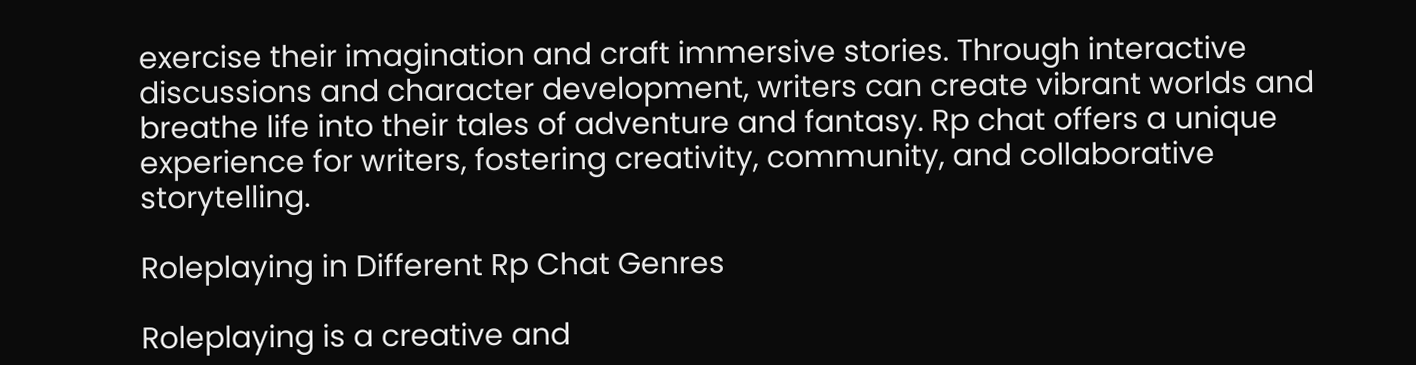exercise their imagination and craft immersive stories. Through interactive discussions and character development, writers can create vibrant worlds and breathe life into their tales of adventure and fantasy. Rp chat offers a unique experience for writers, fostering creativity, community, and collaborative storytelling.

Roleplaying in Different Rp Chat Genres

Roleplaying is a creative and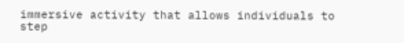immersive activity that allows individuals to step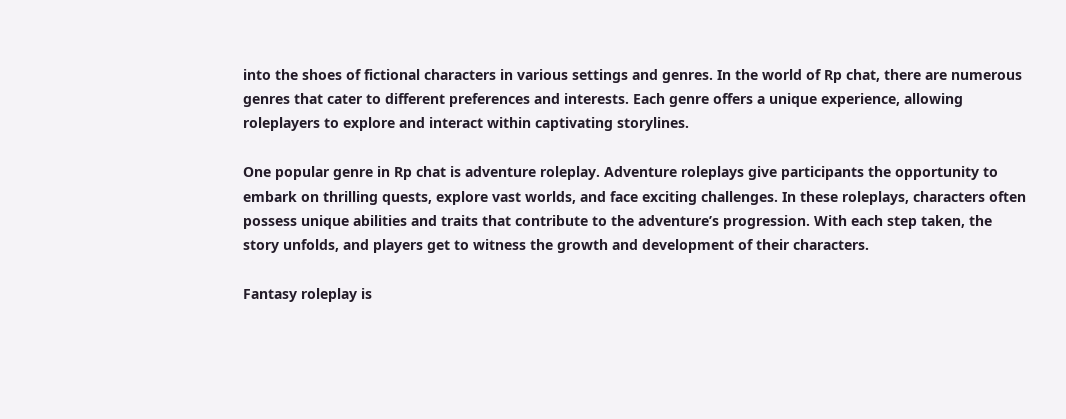into the shoes of fictional characters in various settings and genres. In the world of Rp chat, there are numerous genres that cater to different preferences and interests. Each genre offers a unique experience, allowing roleplayers to explore and interact within captivating storylines.

One popular genre in Rp chat is adventure roleplay. Adventure roleplays give participants the opportunity to embark on thrilling quests, explore vast worlds, and face exciting challenges. In these roleplays, characters often possess unique abilities and traits that contribute to the adventure’s progression. With each step taken, the story unfolds, and players get to witness the growth and development of their characters.

Fantasy roleplay is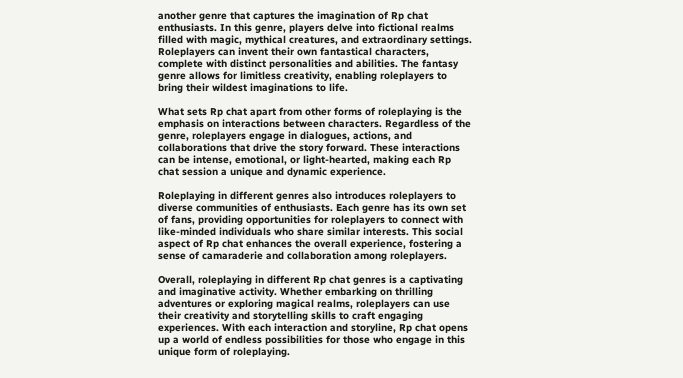another genre that captures the imagination of Rp chat enthusiasts. In this genre, players delve into fictional realms filled with magic, mythical creatures, and extraordinary settings. Roleplayers can invent their own fantastical characters, complete with distinct personalities and abilities. The fantasy genre allows for limitless creativity, enabling roleplayers to bring their wildest imaginations to life.

What sets Rp chat apart from other forms of roleplaying is the emphasis on interactions between characters. Regardless of the genre, roleplayers engage in dialogues, actions, and collaborations that drive the story forward. These interactions can be intense, emotional, or light-hearted, making each Rp chat session a unique and dynamic experience.

Roleplaying in different genres also introduces roleplayers to diverse communities of enthusiasts. Each genre has its own set of fans, providing opportunities for roleplayers to connect with like-minded individuals who share similar interests. This social aspect of Rp chat enhances the overall experience, fostering a sense of camaraderie and collaboration among roleplayers.

Overall, roleplaying in different Rp chat genres is a captivating and imaginative activity. Whether embarking on thrilling adventures or exploring magical realms, roleplayers can use their creativity and storytelling skills to craft engaging experiences. With each interaction and storyline, Rp chat opens up a world of endless possibilities for those who engage in this unique form of roleplaying.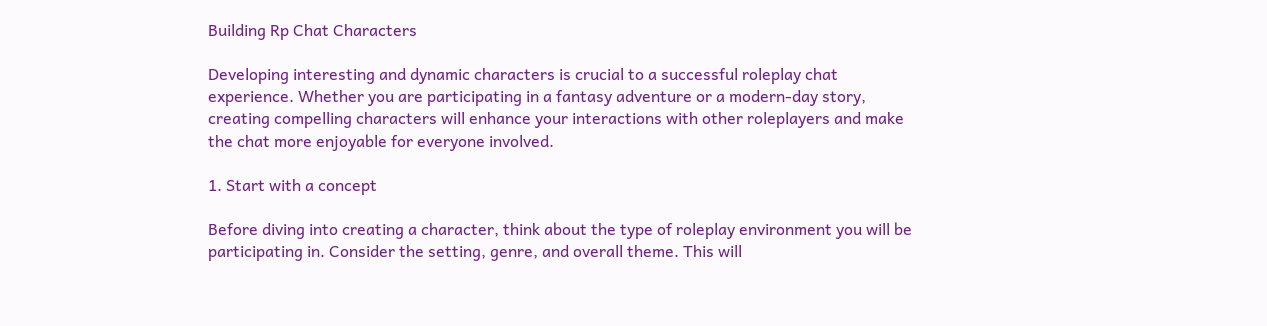Building Rp Chat Characters

Developing interesting and dynamic characters is crucial to a successful roleplay chat experience. Whether you are participating in a fantasy adventure or a modern-day story, creating compelling characters will enhance your interactions with other roleplayers and make the chat more enjoyable for everyone involved.

1. Start with a concept

Before diving into creating a character, think about the type of roleplay environment you will be participating in. Consider the setting, genre, and overall theme. This will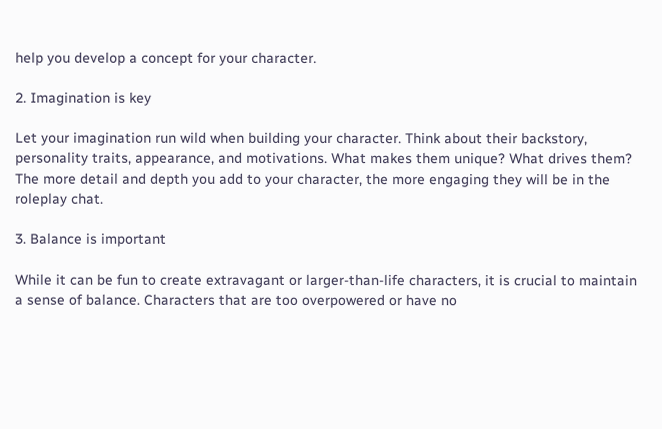help you develop a concept for your character.

2. Imagination is key

Let your imagination run wild when building your character. Think about their backstory, personality traits, appearance, and motivations. What makes them unique? What drives them? The more detail and depth you add to your character, the more engaging they will be in the roleplay chat.

3. Balance is important

While it can be fun to create extravagant or larger-than-life characters, it is crucial to maintain a sense of balance. Characters that are too overpowered or have no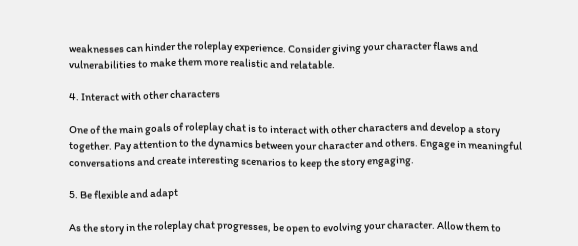weaknesses can hinder the roleplay experience. Consider giving your character flaws and vulnerabilities to make them more realistic and relatable.

4. Interact with other characters

One of the main goals of roleplay chat is to interact with other characters and develop a story together. Pay attention to the dynamics between your character and others. Engage in meaningful conversations and create interesting scenarios to keep the story engaging.

5. Be flexible and adapt

As the story in the roleplay chat progresses, be open to evolving your character. Allow them to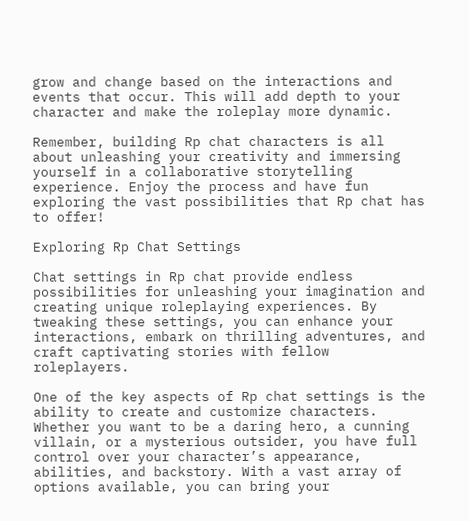grow and change based on the interactions and events that occur. This will add depth to your character and make the roleplay more dynamic.

Remember, building Rp chat characters is all about unleashing your creativity and immersing yourself in a collaborative storytelling experience. Enjoy the process and have fun exploring the vast possibilities that Rp chat has to offer!

Exploring Rp Chat Settings

Chat settings in Rp chat provide endless possibilities for unleashing your imagination and creating unique roleplaying experiences. By tweaking these settings, you can enhance your interactions, embark on thrilling adventures, and craft captivating stories with fellow roleplayers.

One of the key aspects of Rp chat settings is the ability to create and customize characters. Whether you want to be a daring hero, a cunning villain, or a mysterious outsider, you have full control over your character’s appearance, abilities, and backstory. With a vast array of options available, you can bring your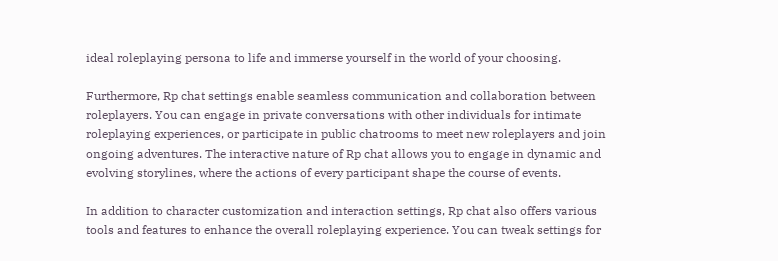ideal roleplaying persona to life and immerse yourself in the world of your choosing.

Furthermore, Rp chat settings enable seamless communication and collaboration between roleplayers. You can engage in private conversations with other individuals for intimate roleplaying experiences, or participate in public chatrooms to meet new roleplayers and join ongoing adventures. The interactive nature of Rp chat allows you to engage in dynamic and evolving storylines, where the actions of every participant shape the course of events.

In addition to character customization and interaction settings, Rp chat also offers various tools and features to enhance the overall roleplaying experience. You can tweak settings for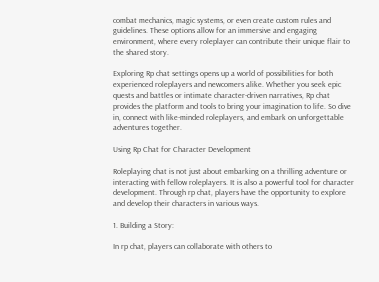combat mechanics, magic systems, or even create custom rules and guidelines. These options allow for an immersive and engaging environment, where every roleplayer can contribute their unique flair to the shared story.

Exploring Rp chat settings opens up a world of possibilities for both experienced roleplayers and newcomers alike. Whether you seek epic quests and battles or intimate character-driven narratives, Rp chat provides the platform and tools to bring your imagination to life. So dive in, connect with like-minded roleplayers, and embark on unforgettable adventures together.

Using Rp Chat for Character Development

Roleplaying chat is not just about embarking on a thrilling adventure or interacting with fellow roleplayers. It is also a powerful tool for character development. Through rp chat, players have the opportunity to explore and develop their characters in various ways.

1. Building a Story:

In rp chat, players can collaborate with others to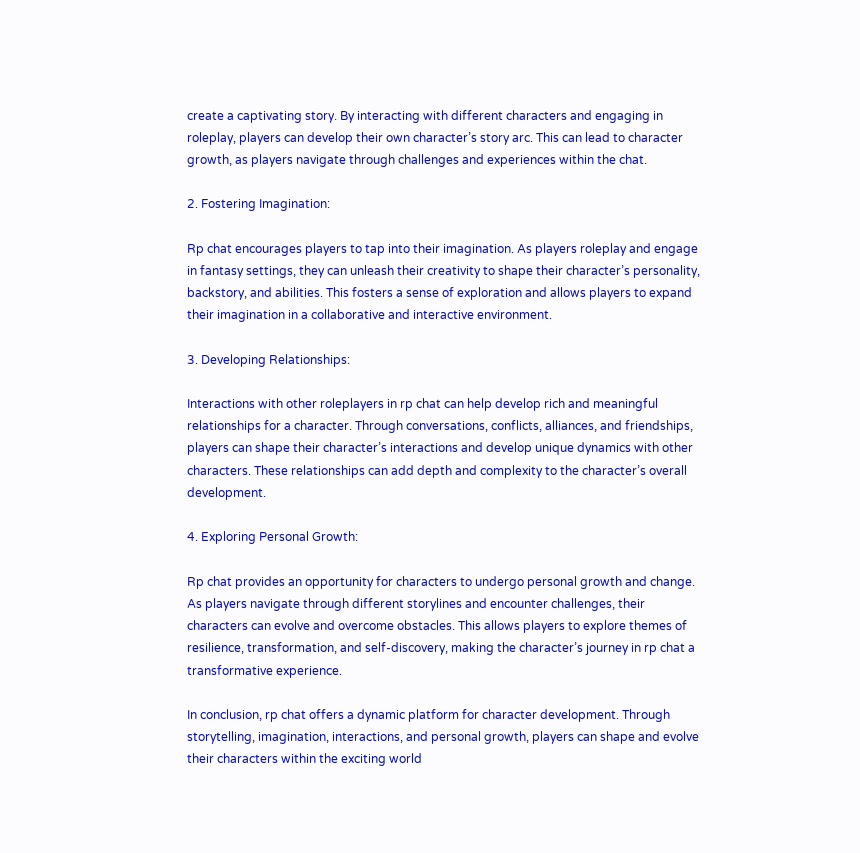create a captivating story. By interacting with different characters and engaging in roleplay, players can develop their own character’s story arc. This can lead to character growth, as players navigate through challenges and experiences within the chat.

2. Fostering Imagination:

Rp chat encourages players to tap into their imagination. As players roleplay and engage in fantasy settings, they can unleash their creativity to shape their character’s personality, backstory, and abilities. This fosters a sense of exploration and allows players to expand their imagination in a collaborative and interactive environment.

3. Developing Relationships:

Interactions with other roleplayers in rp chat can help develop rich and meaningful relationships for a character. Through conversations, conflicts, alliances, and friendships, players can shape their character’s interactions and develop unique dynamics with other characters. These relationships can add depth and complexity to the character’s overall development.

4. Exploring Personal Growth:

Rp chat provides an opportunity for characters to undergo personal growth and change. As players navigate through different storylines and encounter challenges, their characters can evolve and overcome obstacles. This allows players to explore themes of resilience, transformation, and self-discovery, making the character’s journey in rp chat a transformative experience.

In conclusion, rp chat offers a dynamic platform for character development. Through storytelling, imagination, interactions, and personal growth, players can shape and evolve their characters within the exciting world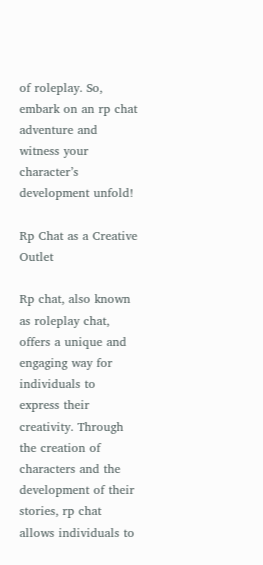of roleplay. So, embark on an rp chat adventure and witness your character’s development unfold!

Rp Chat as a Creative Outlet

Rp chat, also known as roleplay chat, offers a unique and engaging way for individuals to express their creativity. Through the creation of characters and the development of their stories, rp chat allows individuals to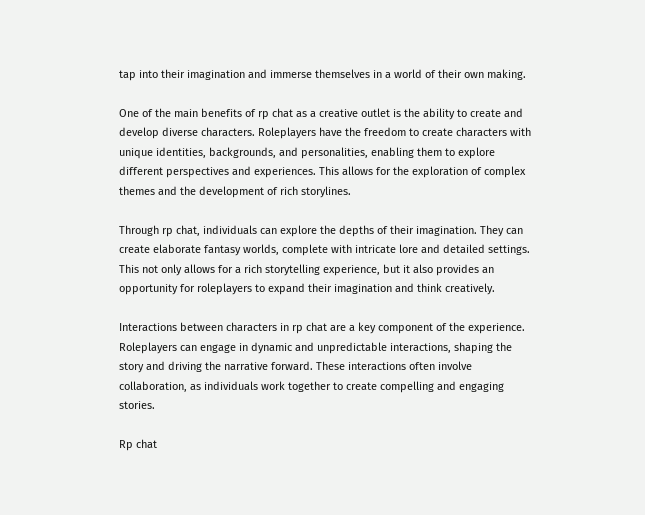tap into their imagination and immerse themselves in a world of their own making.

One of the main benefits of rp chat as a creative outlet is the ability to create and develop diverse characters. Roleplayers have the freedom to create characters with unique identities, backgrounds, and personalities, enabling them to explore different perspectives and experiences. This allows for the exploration of complex themes and the development of rich storylines.

Through rp chat, individuals can explore the depths of their imagination. They can create elaborate fantasy worlds, complete with intricate lore and detailed settings. This not only allows for a rich storytelling experience, but it also provides an opportunity for roleplayers to expand their imagination and think creatively.

Interactions between characters in rp chat are a key component of the experience. Roleplayers can engage in dynamic and unpredictable interactions, shaping the story and driving the narrative forward. These interactions often involve collaboration, as individuals work together to create compelling and engaging stories.

Rp chat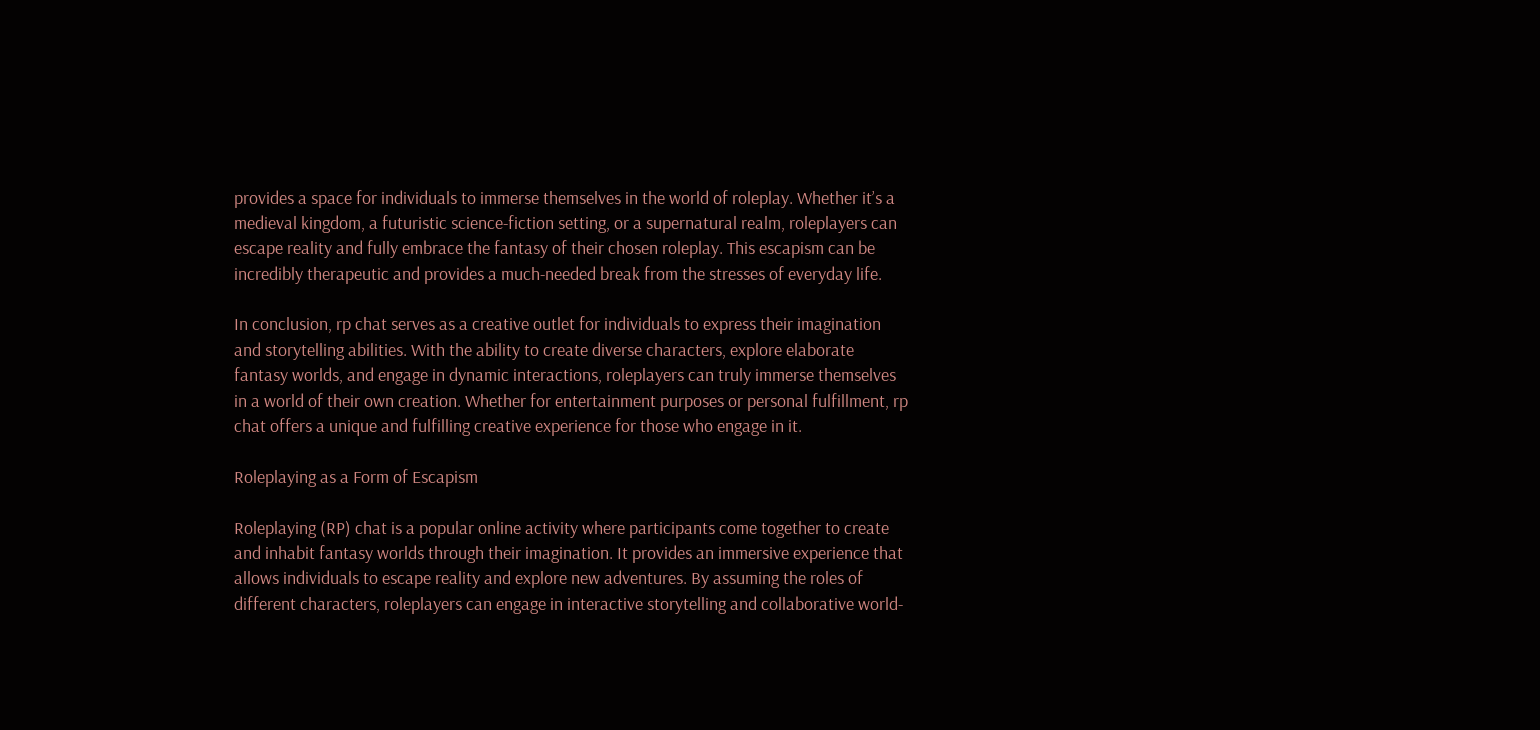provides a space for individuals to immerse themselves in the world of roleplay. Whether it’s a medieval kingdom, a futuristic science-fiction setting, or a supernatural realm, roleplayers can escape reality and fully embrace the fantasy of their chosen roleplay. This escapism can be incredibly therapeutic and provides a much-needed break from the stresses of everyday life.

In conclusion, rp chat serves as a creative outlet for individuals to express their imagination and storytelling abilities. With the ability to create diverse characters, explore elaborate fantasy worlds, and engage in dynamic interactions, roleplayers can truly immerse themselves in a world of their own creation. Whether for entertainment purposes or personal fulfillment, rp chat offers a unique and fulfilling creative experience for those who engage in it.

Roleplaying as a Form of Escapism

Roleplaying (RP) chat is a popular online activity where participants come together to create and inhabit fantasy worlds through their imagination. It provides an immersive experience that allows individuals to escape reality and explore new adventures. By assuming the roles of different characters, roleplayers can engage in interactive storytelling and collaborative world-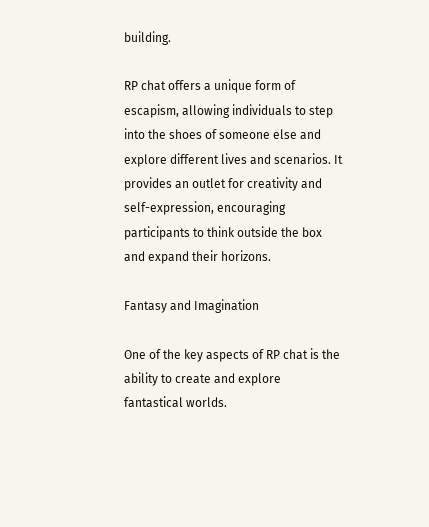building.

RP chat offers a unique form of escapism, allowing individuals to step into the shoes of someone else and explore different lives and scenarios. It provides an outlet for creativity and self-expression, encouraging participants to think outside the box and expand their horizons.

Fantasy and Imagination

One of the key aspects of RP chat is the ability to create and explore fantastical worlds.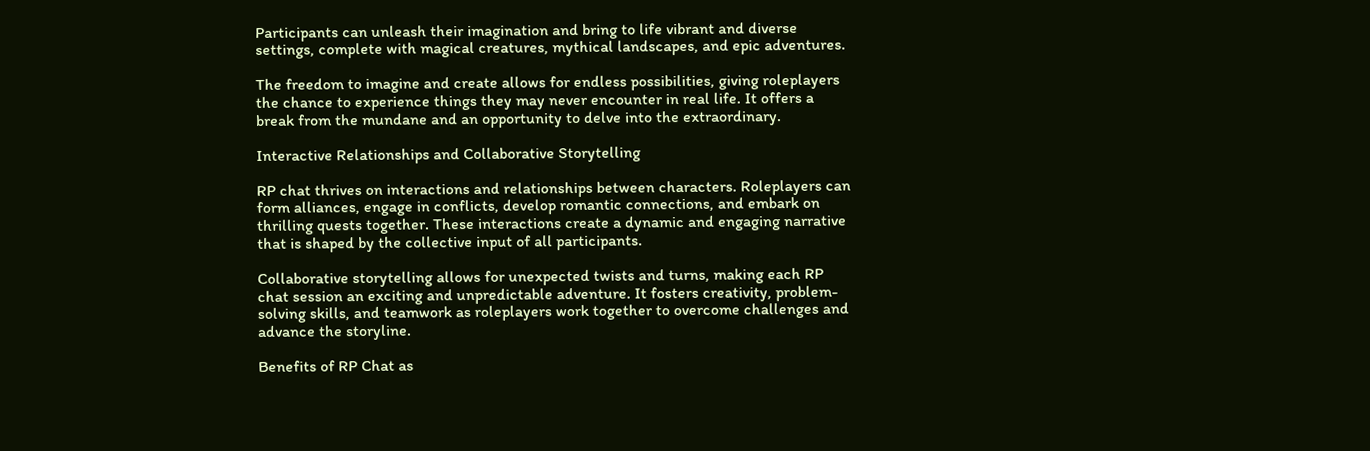Participants can unleash their imagination and bring to life vibrant and diverse settings, complete with magical creatures, mythical landscapes, and epic adventures.

The freedom to imagine and create allows for endless possibilities, giving roleplayers the chance to experience things they may never encounter in real life. It offers a break from the mundane and an opportunity to delve into the extraordinary.

Interactive Relationships and Collaborative Storytelling

RP chat thrives on interactions and relationships between characters. Roleplayers can form alliances, engage in conflicts, develop romantic connections, and embark on thrilling quests together. These interactions create a dynamic and engaging narrative that is shaped by the collective input of all participants.

Collaborative storytelling allows for unexpected twists and turns, making each RP chat session an exciting and unpredictable adventure. It fosters creativity, problem-solving skills, and teamwork as roleplayers work together to overcome challenges and advance the storyline.

Benefits of RP Chat as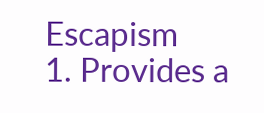Escapism
1. Provides a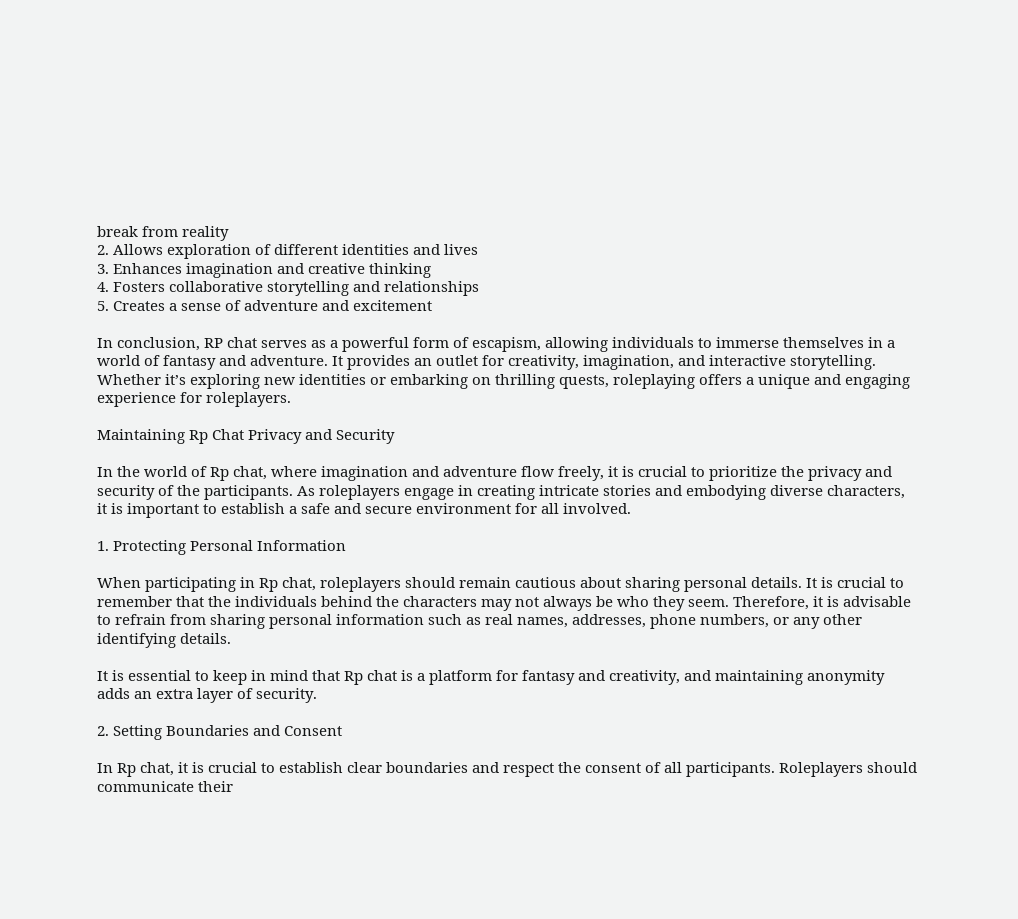break from reality
2. Allows exploration of different identities and lives
3. Enhances imagination and creative thinking
4. Fosters collaborative storytelling and relationships
5. Creates a sense of adventure and excitement

In conclusion, RP chat serves as a powerful form of escapism, allowing individuals to immerse themselves in a world of fantasy and adventure. It provides an outlet for creativity, imagination, and interactive storytelling. Whether it’s exploring new identities or embarking on thrilling quests, roleplaying offers a unique and engaging experience for roleplayers.

Maintaining Rp Chat Privacy and Security

In the world of Rp chat, where imagination and adventure flow freely, it is crucial to prioritize the privacy and security of the participants. As roleplayers engage in creating intricate stories and embodying diverse characters, it is important to establish a safe and secure environment for all involved.

1. Protecting Personal Information

When participating in Rp chat, roleplayers should remain cautious about sharing personal details. It is crucial to remember that the individuals behind the characters may not always be who they seem. Therefore, it is advisable to refrain from sharing personal information such as real names, addresses, phone numbers, or any other identifying details.

It is essential to keep in mind that Rp chat is a platform for fantasy and creativity, and maintaining anonymity adds an extra layer of security.

2. Setting Boundaries and Consent

In Rp chat, it is crucial to establish clear boundaries and respect the consent of all participants. Roleplayers should communicate their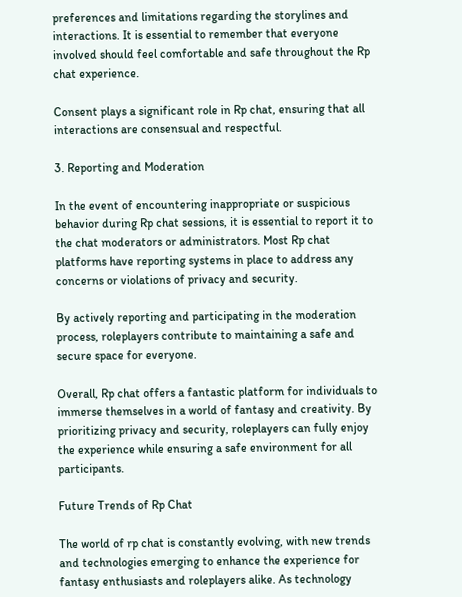preferences and limitations regarding the storylines and interactions. It is essential to remember that everyone involved should feel comfortable and safe throughout the Rp chat experience.

Consent plays a significant role in Rp chat, ensuring that all interactions are consensual and respectful.

3. Reporting and Moderation

In the event of encountering inappropriate or suspicious behavior during Rp chat sessions, it is essential to report it to the chat moderators or administrators. Most Rp chat platforms have reporting systems in place to address any concerns or violations of privacy and security.

By actively reporting and participating in the moderation process, roleplayers contribute to maintaining a safe and secure space for everyone.

Overall, Rp chat offers a fantastic platform for individuals to immerse themselves in a world of fantasy and creativity. By prioritizing privacy and security, roleplayers can fully enjoy the experience while ensuring a safe environment for all participants.

Future Trends of Rp Chat

The world of rp chat is constantly evolving, with new trends and technologies emerging to enhance the experience for fantasy enthusiasts and roleplayers alike. As technology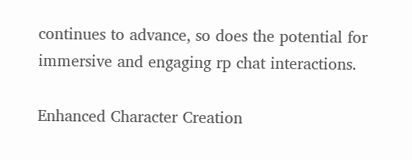continues to advance, so does the potential for immersive and engaging rp chat interactions.

Enhanced Character Creation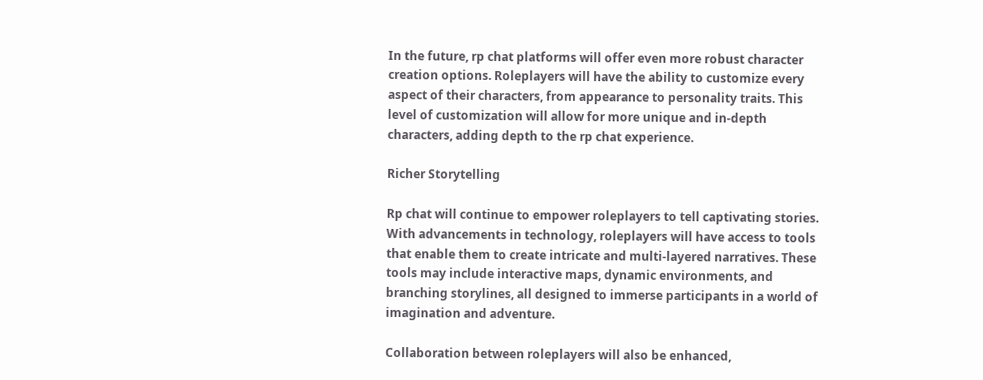In the future, rp chat platforms will offer even more robust character creation options. Roleplayers will have the ability to customize every aspect of their characters, from appearance to personality traits. This level of customization will allow for more unique and in-depth characters, adding depth to the rp chat experience.

Richer Storytelling

Rp chat will continue to empower roleplayers to tell captivating stories. With advancements in technology, roleplayers will have access to tools that enable them to create intricate and multi-layered narratives. These tools may include interactive maps, dynamic environments, and branching storylines, all designed to immerse participants in a world of imagination and adventure.

Collaboration between roleplayers will also be enhanced,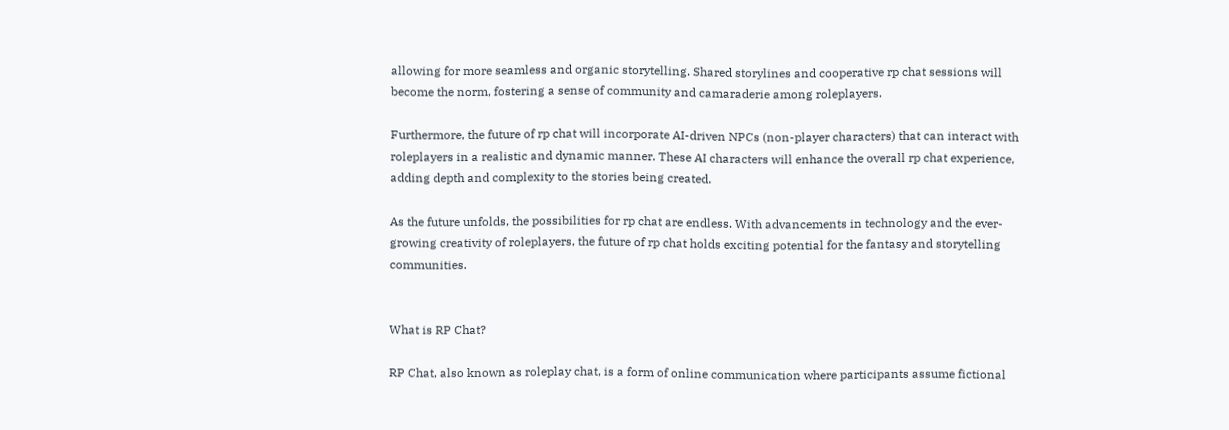allowing for more seamless and organic storytelling. Shared storylines and cooperative rp chat sessions will become the norm, fostering a sense of community and camaraderie among roleplayers.

Furthermore, the future of rp chat will incorporate AI-driven NPCs (non-player characters) that can interact with roleplayers in a realistic and dynamic manner. These AI characters will enhance the overall rp chat experience, adding depth and complexity to the stories being created.

As the future unfolds, the possibilities for rp chat are endless. With advancements in technology and the ever-growing creativity of roleplayers, the future of rp chat holds exciting potential for the fantasy and storytelling communities.


What is RP Chat?

RP Chat, also known as roleplay chat, is a form of online communication where participants assume fictional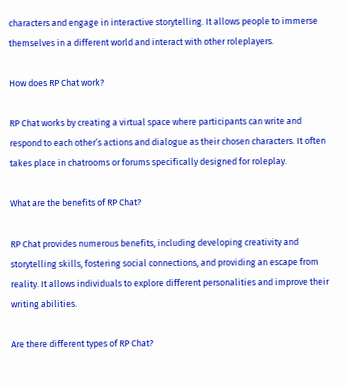characters and engage in interactive storytelling. It allows people to immerse themselves in a different world and interact with other roleplayers.

How does RP Chat work?

RP Chat works by creating a virtual space where participants can write and respond to each other’s actions and dialogue as their chosen characters. It often takes place in chatrooms or forums specifically designed for roleplay.

What are the benefits of RP Chat?

RP Chat provides numerous benefits, including developing creativity and storytelling skills, fostering social connections, and providing an escape from reality. It allows individuals to explore different personalities and improve their writing abilities.

Are there different types of RP Chat?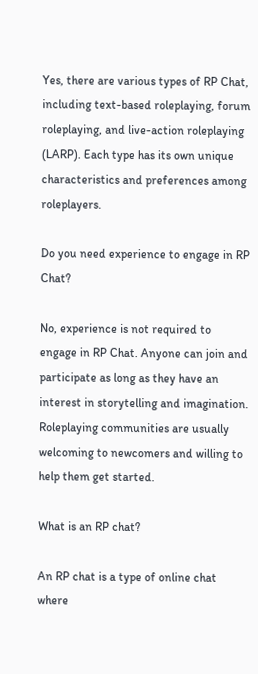Yes, there are various types of RP Chat, including text-based roleplaying, forum roleplaying, and live-action roleplaying (LARP). Each type has its own unique characteristics and preferences among roleplayers.

Do you need experience to engage in RP Chat?

No, experience is not required to engage in RP Chat. Anyone can join and participate as long as they have an interest in storytelling and imagination. Roleplaying communities are usually welcoming to newcomers and willing to help them get started.

What is an RP chat?

An RP chat is a type of online chat where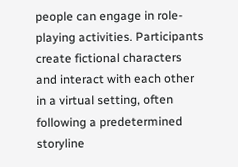people can engage in role-playing activities. Participants create fictional characters and interact with each other in a virtual setting, often following a predetermined storyline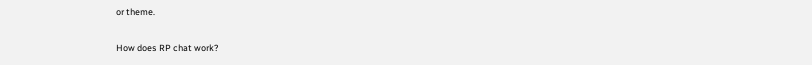or theme.

How does RP chat work?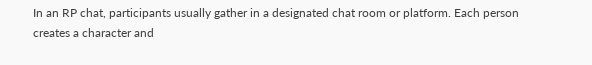In an RP chat, participants usually gather in a designated chat room or platform. Each person creates a character and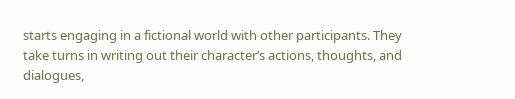starts engaging in a fictional world with other participants. They take turns in writing out their character’s actions, thoughts, and dialogues,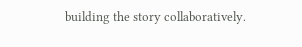building the story collaboratively.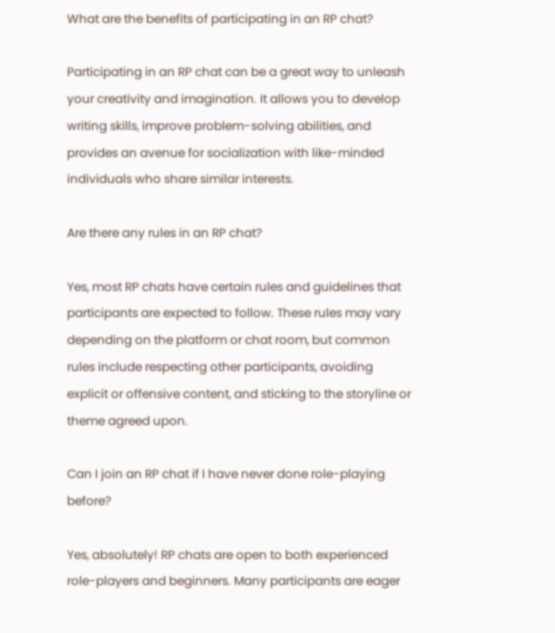What are the benefits of participating in an RP chat?

Participating in an RP chat can be a great way to unleash your creativity and imagination. It allows you to develop writing skills, improve problem-solving abilities, and provides an avenue for socialization with like-minded individuals who share similar interests.

Are there any rules in an RP chat?

Yes, most RP chats have certain rules and guidelines that participants are expected to follow. These rules may vary depending on the platform or chat room, but common rules include respecting other participants, avoiding explicit or offensive content, and sticking to the storyline or theme agreed upon.

Can I join an RP chat if I have never done role-playing before?

Yes, absolutely! RP chats are open to both experienced role-players and beginners. Many participants are eager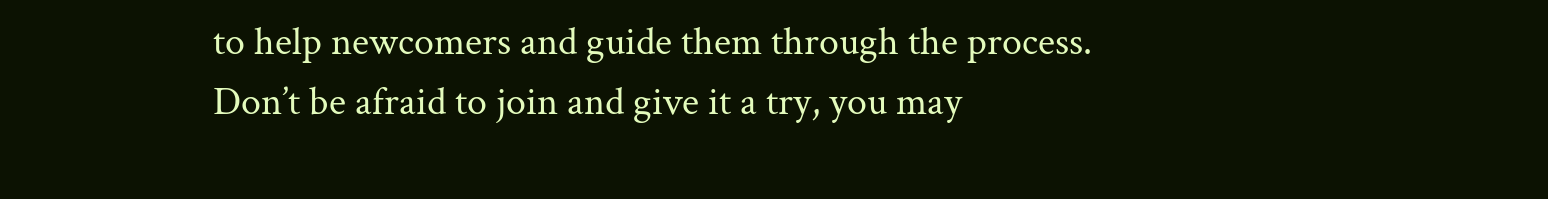to help newcomers and guide them through the process. Don’t be afraid to join and give it a try, you may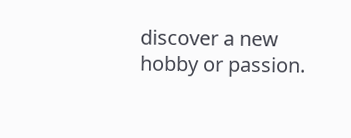discover a new hobby or passion.